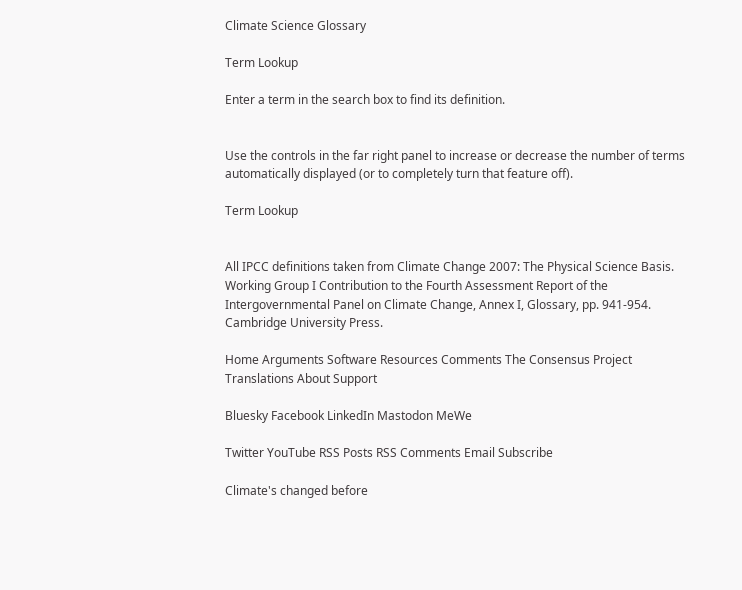Climate Science Glossary

Term Lookup

Enter a term in the search box to find its definition.


Use the controls in the far right panel to increase or decrease the number of terms automatically displayed (or to completely turn that feature off).

Term Lookup


All IPCC definitions taken from Climate Change 2007: The Physical Science Basis. Working Group I Contribution to the Fourth Assessment Report of the Intergovernmental Panel on Climate Change, Annex I, Glossary, pp. 941-954. Cambridge University Press.

Home Arguments Software Resources Comments The Consensus Project Translations About Support

Bluesky Facebook LinkedIn Mastodon MeWe

Twitter YouTube RSS Posts RSS Comments Email Subscribe

Climate's changed before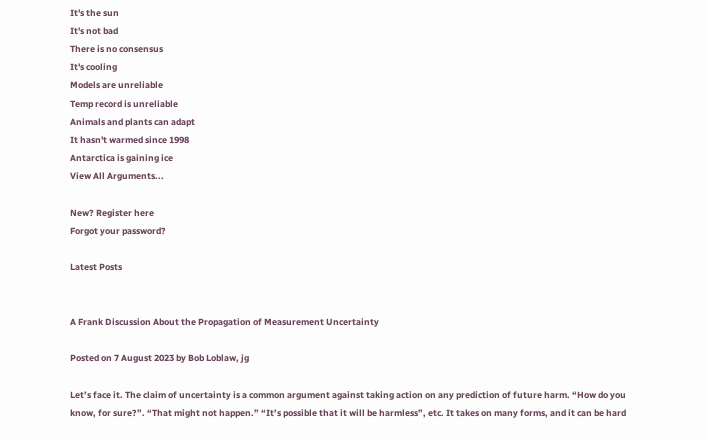It's the sun
It's not bad
There is no consensus
It's cooling
Models are unreliable
Temp record is unreliable
Animals and plants can adapt
It hasn't warmed since 1998
Antarctica is gaining ice
View All Arguments...

New? Register here
Forgot your password?

Latest Posts


A Frank Discussion About the Propagation of Measurement Uncertainty

Posted on 7 August 2023 by Bob Loblaw, jg

Let’s face it. The claim of uncertainty is a common argument against taking action on any prediction of future harm. “How do you know, for sure?”. “That might not happen.” “It’s possible that it will be harmless”, etc. It takes on many forms, and it can be hard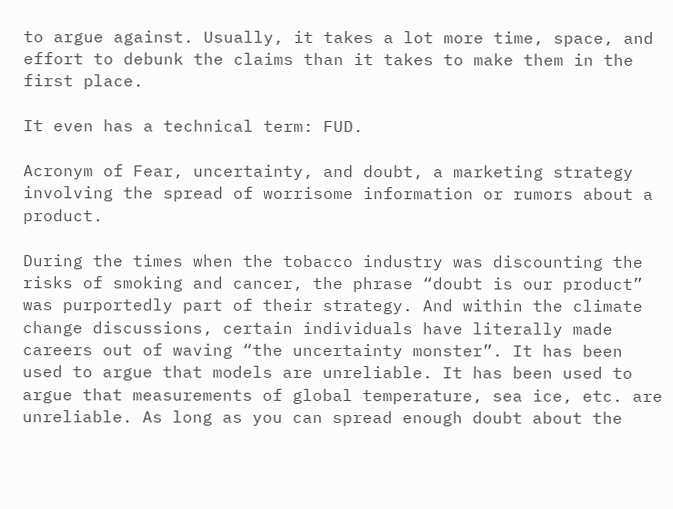to argue against. Usually, it takes a lot more time, space, and effort to debunk the claims than it takes to make them in the first place.

It even has a technical term: FUD.

Acronym of Fear, uncertainty, and doubt, a marketing strategy involving the spread of worrisome information or rumors about a product.

During the times when the tobacco industry was discounting the risks of smoking and cancer, the phrase “doubt is our product” was purportedly part of their strategy. And within the climate change discussions, certain individuals have literally made careers out of waving “the uncertainty monster”. It has been used to argue that models are unreliable. It has been used to argue that measurements of global temperature, sea ice, etc. are unreliable. As long as you can spread enough doubt about the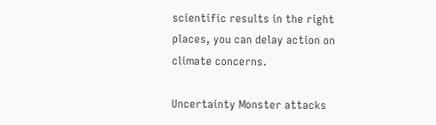scientific results in the right places, you can delay action on climate concerns.

Uncertainty Monster attacks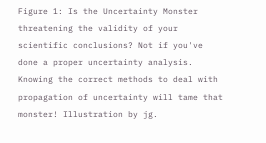Figure 1: Is the Uncertainty Monster threatening the validity of your scientific conclusions? Not if you've done a proper uncertainty analysis. Knowing the correct methods to deal with propagation of uncertainty will tame that monster! Illustration by jg.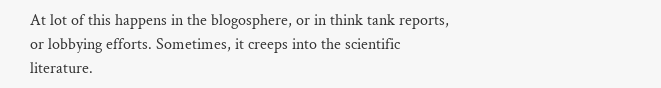At lot of this happens in the blogosphere, or in think tank reports, or lobbying efforts. Sometimes, it creeps into the scientific literature.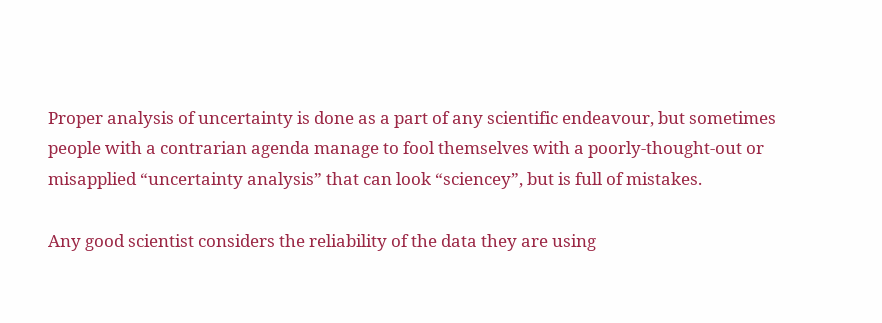Proper analysis of uncertainty is done as a part of any scientific endeavour, but sometimes people with a contrarian agenda manage to fool themselves with a poorly-thought-out or misapplied “uncertainty analysis” that can look “sciencey”, but is full of mistakes.

Any good scientist considers the reliability of the data they are using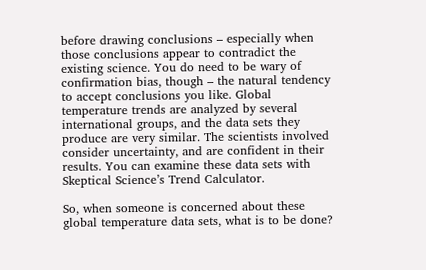before drawing conclusions – especially when those conclusions appear to contradict the existing science. You do need to be wary of confirmation bias, though – the natural tendency to accept conclusions you like. Global temperature trends are analyzed by several international groups, and the data sets they produce are very similar. The scientists involved consider uncertainty, and are confident in their results. You can examine these data sets with Skeptical Science’s Trend Calculator.

So, when someone is concerned about these global temperature data sets, what is to be done?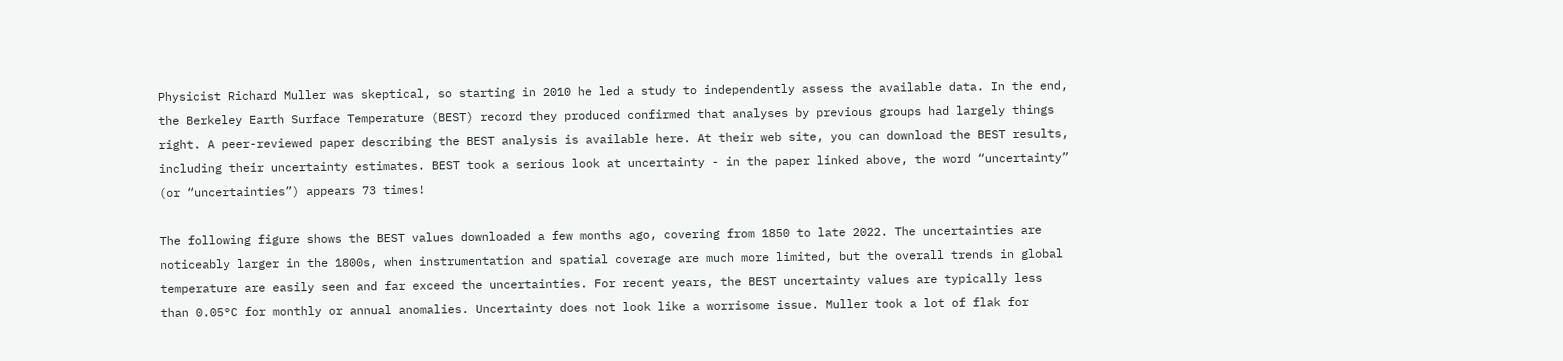Physicist Richard Muller was skeptical, so starting in 2010 he led a study to independently assess the available data. In the end, the Berkeley Earth Surface Temperature (BEST) record they produced confirmed that analyses by previous groups had largely things right. A peer-reviewed paper describing the BEST analysis is available here. At their web site, you can download the BEST results, including their uncertainty estimates. BEST took a serious look at uncertainty - in the paper linked above, the word “uncertainty” (or “uncertainties”) appears 73 times!

The following figure shows the BEST values downloaded a few months ago, covering from 1850 to late 2022. The uncertainties are noticeably larger in the 1800s, when instrumentation and spatial coverage are much more limited, but the overall trends in global temperature are easily seen and far exceed the uncertainties. For recent years, the BEST uncertainty values are typically less than 0.05°C for monthly or annual anomalies. Uncertainty does not look like a worrisome issue. Muller took a lot of flak for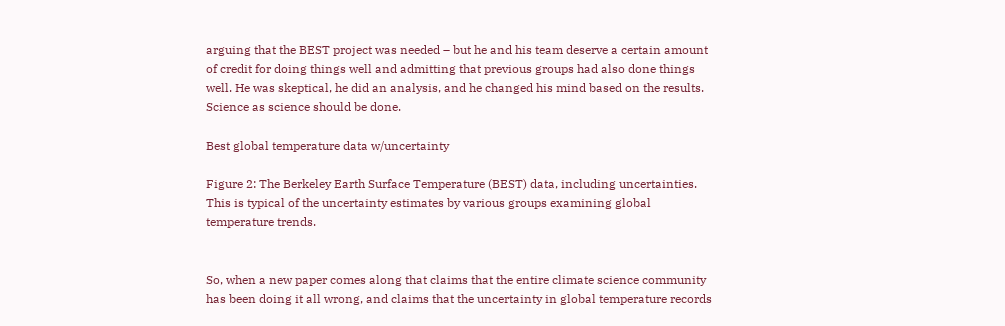arguing that the BEST project was needed – but he and his team deserve a certain amount of credit for doing things well and admitting that previous groups had also done things well. He was skeptical, he did an analysis, and he changed his mind based on the results. Science as science should be done.

Best global temperature data w/uncertainty

Figure 2: The Berkeley Earth Surface Temperature (BEST) data, including uncertainties. This is typical of the uncertainty estimates by various groups examining global temperature trends.


So, when a new paper comes along that claims that the entire climate science community has been doing it all wrong, and claims that the uncertainty in global temperature records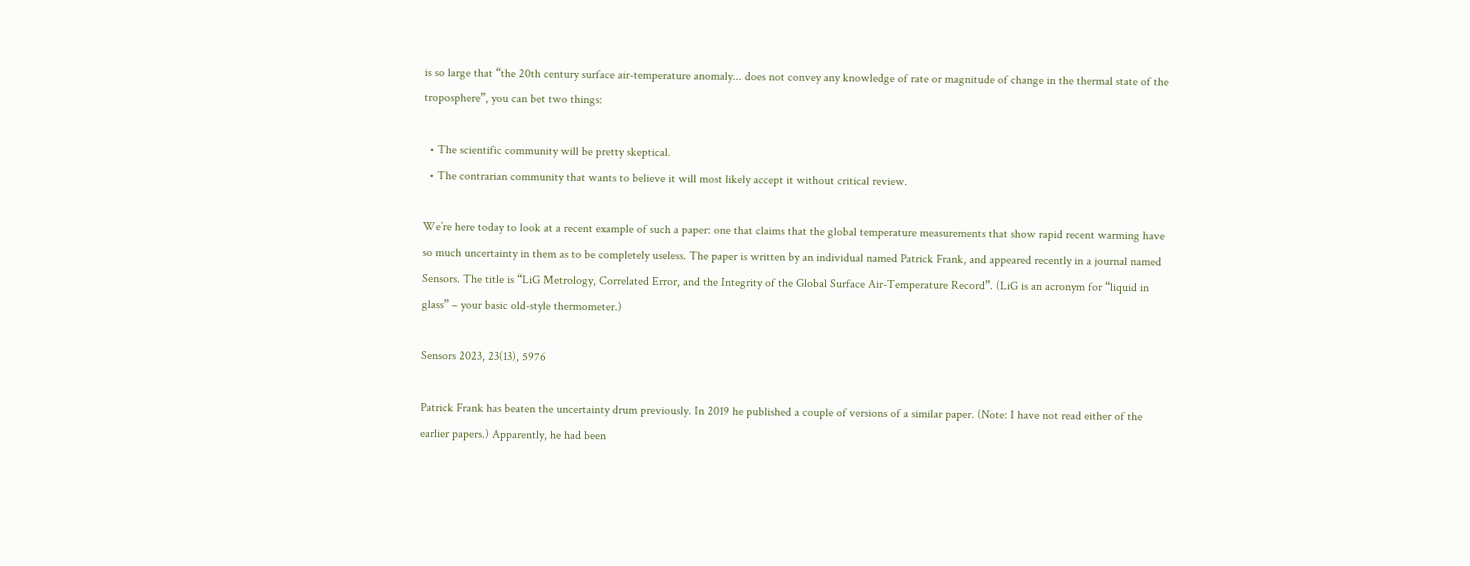is so large that “the 20th century surface air-temperature anomaly... does not convey any knowledge of rate or magnitude of change in the thermal state of the troposphere”, you can bet two things:

  • The scientific community will be pretty skeptical.
  • The contrarian community that wants to believe it will most likely accept it without critical review.

We’re here today to look at a recent example of such a paper: one that claims that the global temperature measurements that show rapid recent warming have so much uncertainty in them as to be completely useless. The paper is written by an individual named Patrick Frank, and appeared recently in a journal named Sensors. The title is “LiG Metrology, Correlated Error, and the Integrity of the Global Surface Air-Temperature Record”. (LiG is an acronym for “liquid in glass” – your basic old-style thermometer.)

Sensors 2023, 23(13), 5976

Patrick Frank has beaten the uncertainty drum previously. In 2019 he published a couple of versions of a similar paper. (Note: I have not read either of the earlier papers.) Apparently, he had been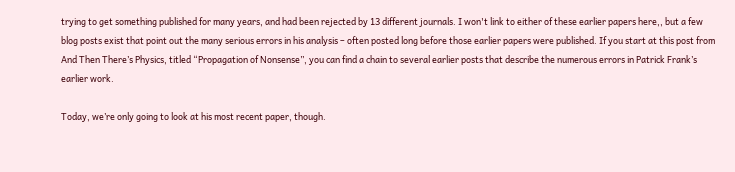trying to get something published for many years, and had been rejected by 13 different journals. I won't link to either of these earlier papers here,, but a few blog posts exist that point out the many serious errors in his analysis – often posted long before those earlier papers were published. If you start at this post from And Then There’s Physics, titled “Propagation of Nonsense”, you can find a chain to several earlier posts that describe the numerous errors in Patrick Frank’s earlier work.

Today, we’re only going to look at his most recent paper, though.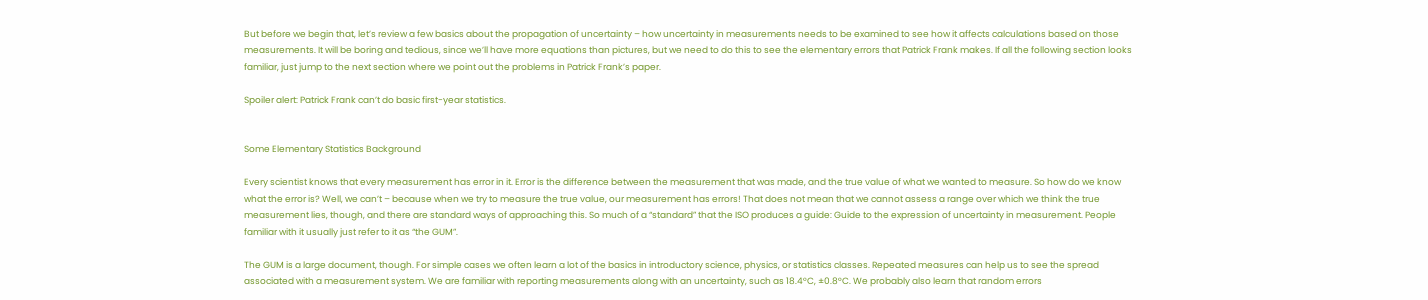But before we begin that, let’s review a few basics about the propagation of uncertainty – how uncertainty in measurements needs to be examined to see how it affects calculations based on those measurements. It will be boring and tedious, since we’ll have more equations than pictures, but we need to do this to see the elementary errors that Patrick Frank makes. If all the following section looks familiar, just jump to the next section where we point out the problems in Patrick Frank’s paper.

Spoiler alert: Patrick Frank can’t do basic first-year statistics.


Some Elementary Statistics Background

Every scientist knows that every measurement has error in it. Error is the difference between the measurement that was made, and the true value of what we wanted to measure. So how do we know what the error is? Well, we can’t – because when we try to measure the true value, our measurement has errors! That does not mean that we cannot assess a range over which we think the true measurement lies, though, and there are standard ways of approaching this. So much of a “standard” that the ISO produces a guide: Guide to the expression of uncertainty in measurement. People familiar with it usually just refer to it as “the GUM”.

The GUM is a large document, though. For simple cases we often learn a lot of the basics in introductory science, physics, or statistics classes. Repeated measures can help us to see the spread associated with a measurement system. We are familiar with reporting measurements along with an uncertainty, such as 18.4°C, ±0.8°C. We probably also learn that random errors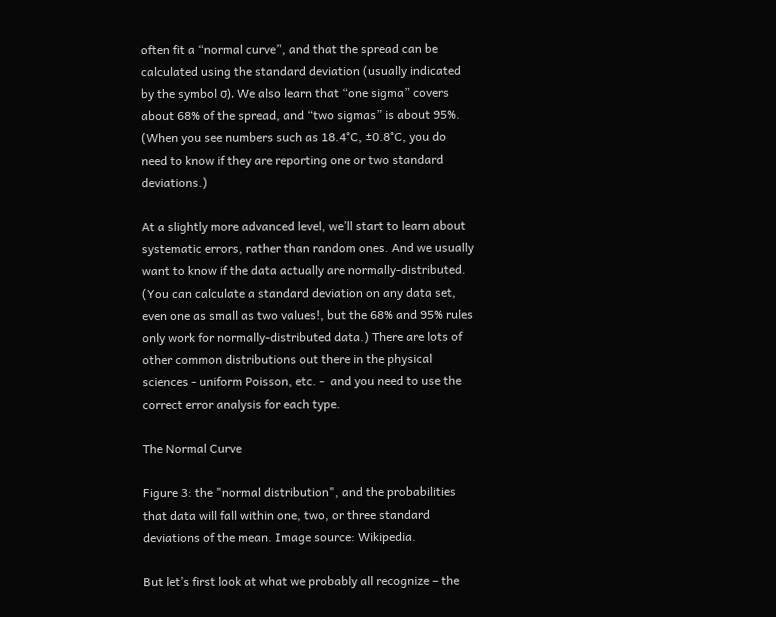often fit a “normal curve”, and that the spread can be calculated using the standard deviation (usually indicated by the symbol σ). We also learn that “one sigma” covers about 68% of the spread, and “two sigmas” is about 95%. (When you see numbers such as 18.4°C, ±0.8°C, you do need to know if they are reporting one or two standard deviations.)

At a slightly more advanced level, we’ll start to learn about systematic errors, rather than random ones. And we usually want to know if the data actually are normally-distributed. (You can calculate a standard deviation on any data set, even one as small as two values!, but the 68% and 95% rules only work for normally-distributed data.) There are lots of other common distributions out there in the physical sciences - uniform Poisson, etc. -  and you need to use the correct error analysis for each type.

The Normal Curve

Figure 3: the "normal distribution", and the probabilities that data will fall within one, two, or three standard deviations of the mean. Image source: Wikipedia.

But let’s first look at what we probably all recognize – the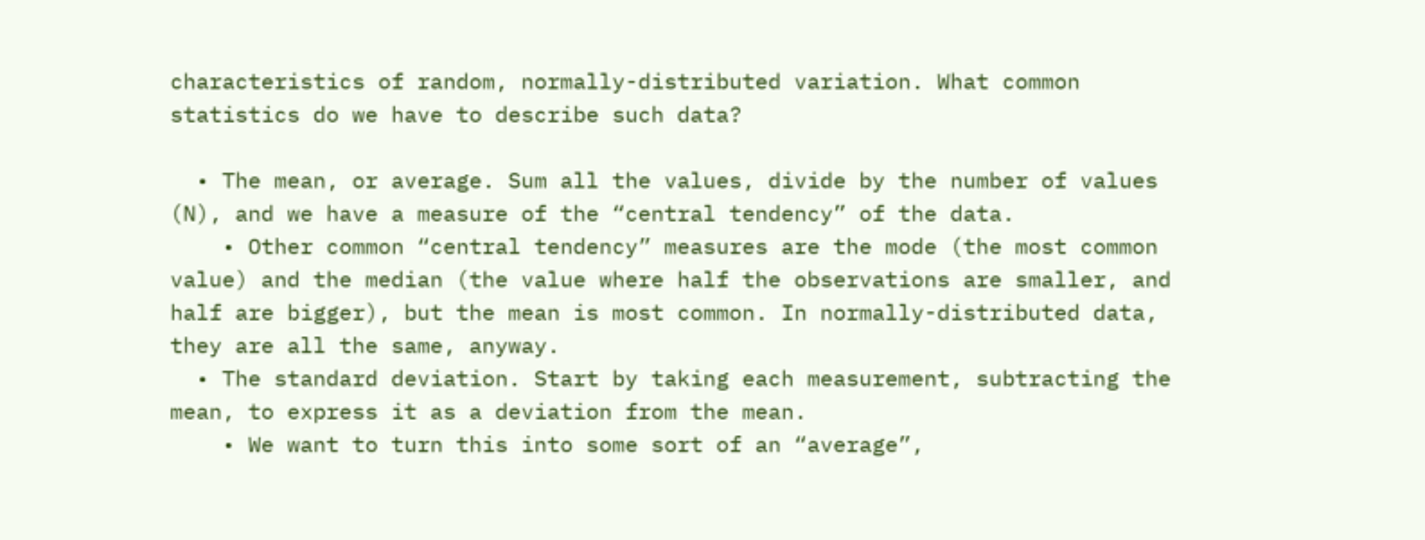characteristics of random, normally-distributed variation. What common statistics do we have to describe such data?

  • The mean, or average. Sum all the values, divide by the number of values (N), and we have a measure of the “central tendency” of the data.
    • Other common “central tendency” measures are the mode (the most common value) and the median (the value where half the observations are smaller, and half are bigger), but the mean is most common. In normally-distributed data, they are all the same, anyway.
  • The standard deviation. Start by taking each measurement, subtracting the mean, to express it as a deviation from the mean.
    • We want to turn this into some sort of an “average”,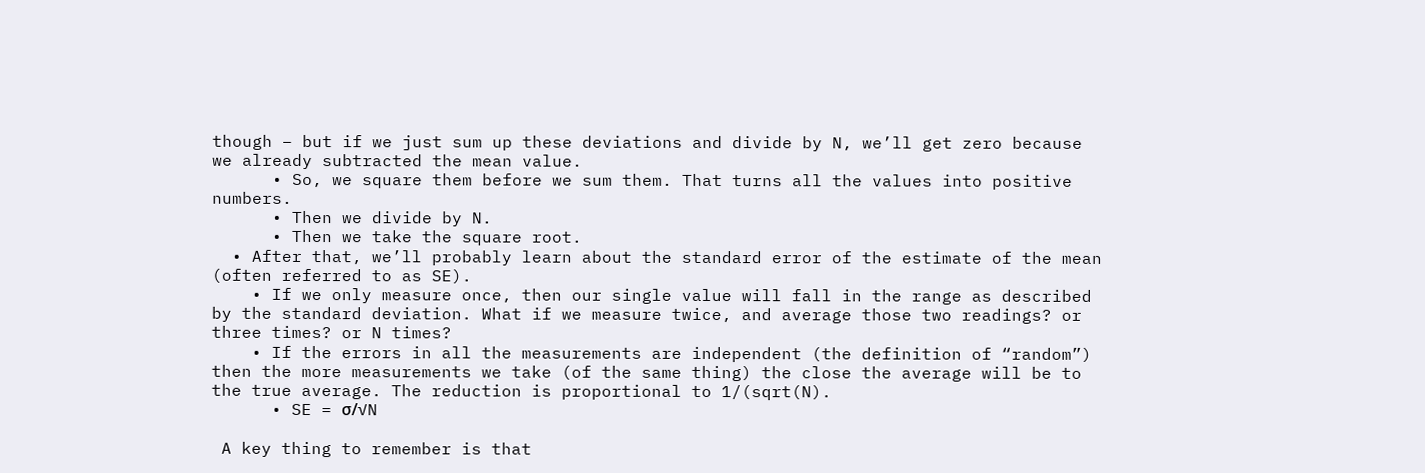though – but if we just sum up these deviations and divide by N, we’ll get zero because we already subtracted the mean value.
      • So, we square them before we sum them. That turns all the values into positive numbers.
      • Then we divide by N.
      • Then we take the square root.
  • After that, we’ll probably learn about the standard error of the estimate of the mean (often referred to as SE).
    • If we only measure once, then our single value will fall in the range as described by the standard deviation. What if we measure twice, and average those two readings? or three times? or N times?
    • If the errors in all the measurements are independent (the definition of “random”) then the more measurements we take (of the same thing) the close the average will be to the true average. The reduction is proportional to 1/(sqrt(N).
      • SE = σ/√N

 A key thing to remember is that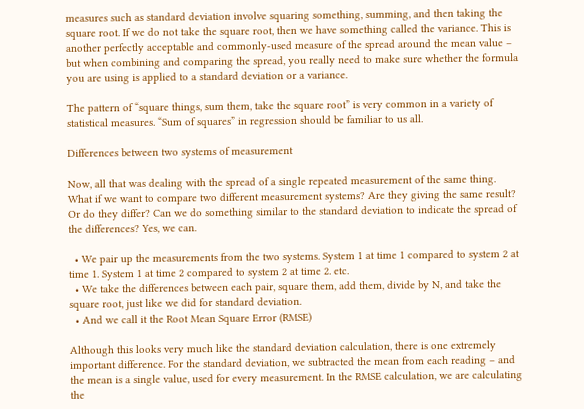measures such as standard deviation involve squaring something, summing, and then taking the square root. If we do not take the square root, then we have something called the variance. This is another perfectly acceptable and commonly-used measure of the spread around the mean value – but when combining and comparing the spread, you really need to make sure whether the formula you are using is applied to a standard deviation or a variance.

The pattern of “square things, sum them, take the square root” is very common in a variety of statistical measures. “Sum of squares” in regression should be familiar to us all.

Differences between two systems of measurement

Now, all that was dealing with the spread of a single repeated measurement of the same thing. What if we want to compare two different measurement systems? Are they giving the same result? Or do they differ? Can we do something similar to the standard deviation to indicate the spread of the differences? Yes, we can.

  • We pair up the measurements from the two systems. System 1 at time 1 compared to system 2 at time 1. System 1 at time 2 compared to system 2 at time 2. etc.
  • We take the differences between each pair, square them, add them, divide by N, and take the square root, just like we did for standard deviation.
  • And we call it the Root Mean Square Error (RMSE)

Although this looks very much like the standard deviation calculation, there is one extremely important difference. For the standard deviation, we subtracted the mean from each reading – and the mean is a single value, used for every measurement. In the RMSE calculation, we are calculating the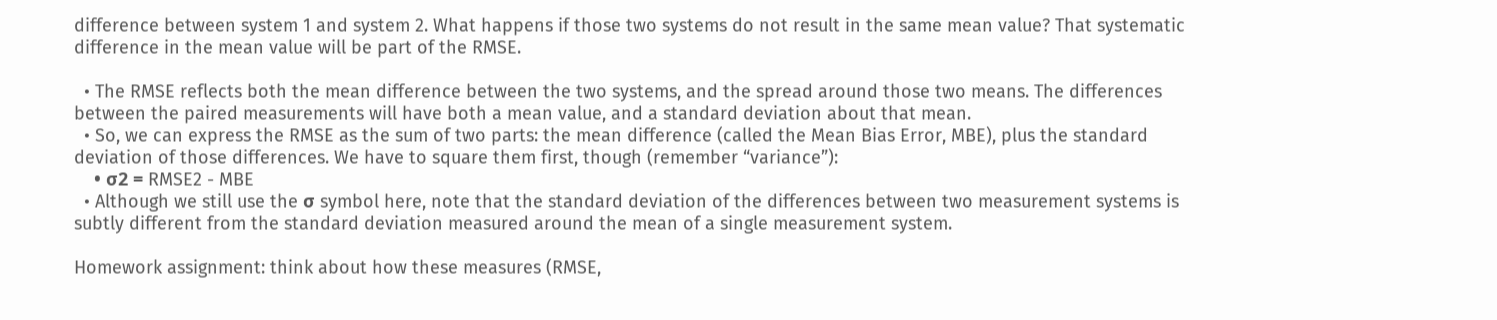difference between system 1 and system 2. What happens if those two systems do not result in the same mean value? That systematic difference in the mean value will be part of the RMSE.

  • The RMSE reflects both the mean difference between the two systems, and the spread around those two means. The differences between the paired measurements will have both a mean value, and a standard deviation about that mean.
  • So, we can express the RMSE as the sum of two parts: the mean difference (called the Mean Bias Error, MBE), plus the standard deviation of those differences. We have to square them first, though (remember “variance”):
    • σ2 = RMSE2 - MBE
  • Although we still use the σ symbol here, note that the standard deviation of the differences between two measurement systems is subtly different from the standard deviation measured around the mean of a single measurement system.

Homework assignment: think about how these measures (RMSE,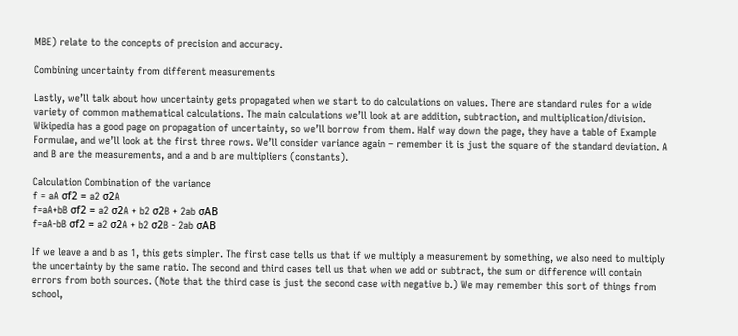MBE) relate to the concepts of precision and accuracy.

Combining uncertainty from different measurements

Lastly, we’ll talk about how uncertainty gets propagated when we start to do calculations on values. There are standard rules for a wide variety of common mathematical calculations. The main calculations we’ll look at are addition, subtraction, and multiplication/division. Wikipedia has a good page on propagation of uncertainty, so we’ll borrow from them. Half way down the page, they have a table of Example Formulae, and we’ll look at the first three rows. We’ll consider variance again – remember it is just the square of the standard deviation. A and B are the measurements, and a and b are multipliers (constants).

Calculation Combination of the variance
f = aA σf2 = a2 σ2A
f=aA+bB σf2 = a2 σ2A + b2 σ2B + 2ab σAB
f=aA-bB σf2 = a2 σ2A + b2 σ2B - 2ab σAB

If we leave a and b as 1, this gets simpler. The first case tells us that if we multiply a measurement by something, we also need to multiply the uncertainty by the same ratio. The second and third cases tell us that when we add or subtract, the sum or difference will contain errors from both sources. (Note that the third case is just the second case with negative b.) We may remember this sort of things from school,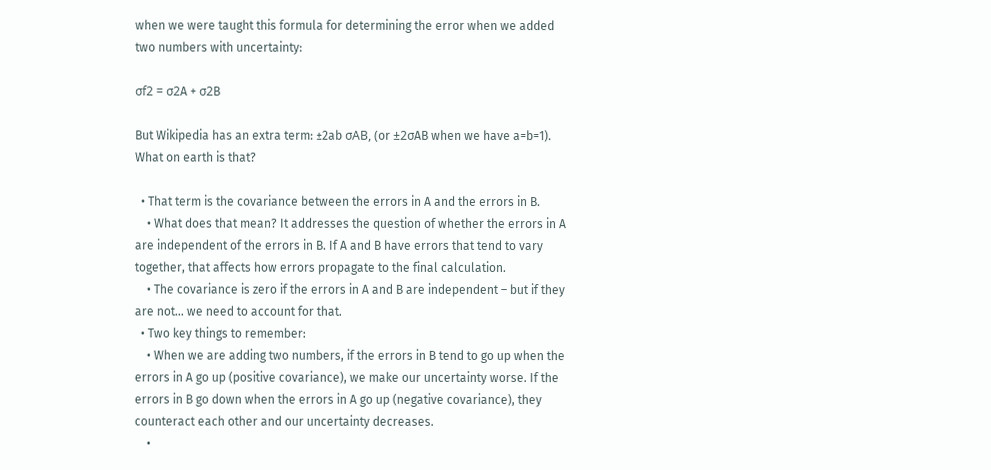when we were taught this formula for determining the error when we added two numbers with uncertainty:

σf2 = σ2A + σ2B

But Wikipedia has an extra term: ±2ab σAB, (or ±2σAB when we have a=b=1). What on earth is that?

  • That term is the covariance between the errors in A and the errors in B.
    • What does that mean? It addresses the question of whether the errors in A are independent of the errors in B. If A and B have errors that tend to vary together, that affects how errors propagate to the final calculation.
    • The covariance is zero if the errors in A and B are independent – but if they are not... we need to account for that.
  • Two key things to remember:
    • When we are adding two numbers, if the errors in B tend to go up when the errors in A go up (positive covariance), we make our uncertainty worse. If the errors in B go down when the errors in A go up (negative covariance), they counteract each other and our uncertainty decreases.
    •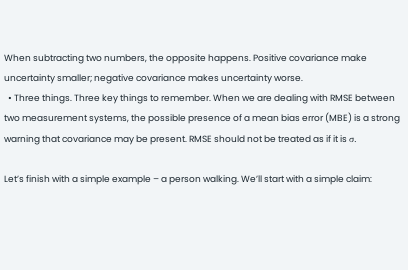When subtracting two numbers, the opposite happens. Positive covariance make uncertainty smaller; negative covariance makes uncertainty worse.
  • Three things. Three key things to remember. When we are dealing with RMSE between two measurement systems, the possible presence of a mean bias error (MBE) is a strong warning that covariance may be present. RMSE should not be treated as if it is σ.

Let’s finish with a simple example – a person walking. We’ll start with a simple claim: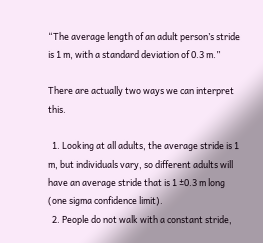“The average length of an adult person’s stride is 1 m, with a standard deviation of 0.3 m.”

There are actually two ways we can interpret this.

  1. Looking at all adults, the average stride is 1 m, but individuals vary, so different adults will have an average stride that is 1 ±0.3 m long (one sigma confidence limit).
  2. People do not walk with a constant stride,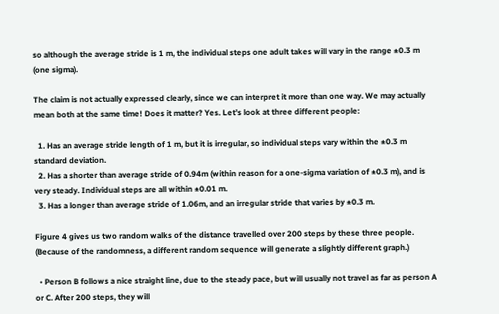so although the average stride is 1 m, the individual steps one adult takes will vary in the range ±0.3 m (one sigma).

The claim is not actually expressed clearly, since we can interpret it more than one way. We may actually mean both at the same time! Does it matter? Yes. Let’s look at three different people:

  1. Has an average stride length of 1 m, but it is irregular, so individual steps vary within the ±0.3 m standard deviation.
  2. Has a shorter than average stride of 0.94m (within reason for a one-sigma variation of ±0.3 m), and is very steady. Individual steps are all within ±0.01 m.
  3. Has a longer than average stride of 1.06m, and an irregular stride that varies by ±0.3 m.

Figure 4 gives us two random walks of the distance travelled over 200 steps by these three people. (Because of the randomness, a different random sequence will generate a slightly different graph.)

  • Person B follows a nice straight line, due to the steady pace, but will usually not travel as far as person A or C. After 200 steps, they will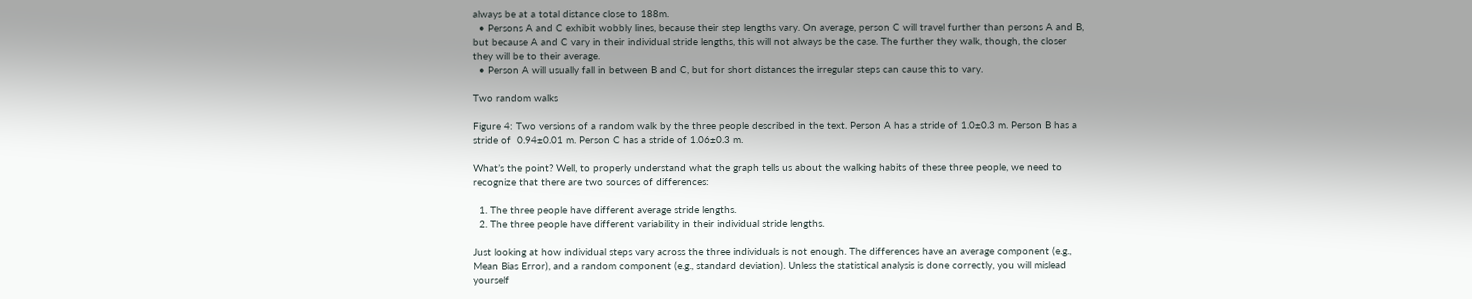always be at a total distance close to 188m.
  • Persons A and C exhibit wobbly lines, because their step lengths vary. On average, person C will travel further than persons A and B, but because A and C vary in their individual stride lengths, this will not always be the case. The further they walk, though, the closer they will be to their average.
  • Person A will usually fall in between B and C, but for short distances the irregular steps can cause this to vary.

Two random walks

Figure 4: Two versions of a random walk by the three people described in the text. Person A has a stride of 1.0±0.3 m. Person B has a stride of  0.94±0.01 m. Person C has a stride of 1.06±0.3 m.

What’s the point? Well, to properly understand what the graph tells us about the walking habits of these three people, we need to recognize that there are two sources of differences:

  1. The three people have different average stride lengths.
  2. The three people have different variability in their individual stride lengths.

Just looking at how individual steps vary across the three individuals is not enough. The differences have an average component (e.g., Mean Bias Error), and a random component (e.g., standard deviation). Unless the statistical analysis is done correctly, you will mislead yourself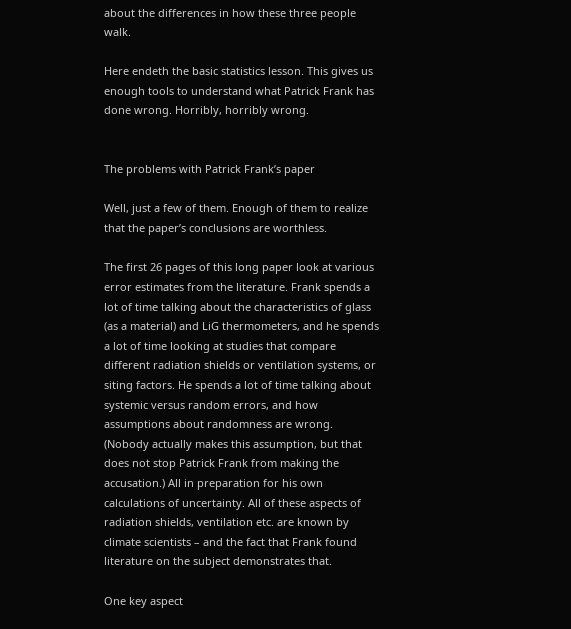about the differences in how these three people walk.

Here endeth the basic statistics lesson. This gives us enough tools to understand what Patrick Frank has done wrong. Horribly, horribly wrong.


The problems with Patrick Frank’s paper

Well, just a few of them. Enough of them to realize that the paper’s conclusions are worthless.

The first 26 pages of this long paper look at various error estimates from the literature. Frank spends a lot of time talking about the characteristics of glass (as a material) and LiG thermometers, and he spends a lot of time looking at studies that compare different radiation shields or ventilation systems, or siting factors. He spends a lot of time talking about systemic versus random errors, and how assumptions about randomness are wrong. (Nobody actually makes this assumption, but that does not stop Patrick Frank from making the accusation.) All in preparation for his own calculations of uncertainty. All of these aspects of radiation shields, ventilation etc. are known by climate scientists – and the fact that Frank found literature on the subject demonstrates that.

One key aspect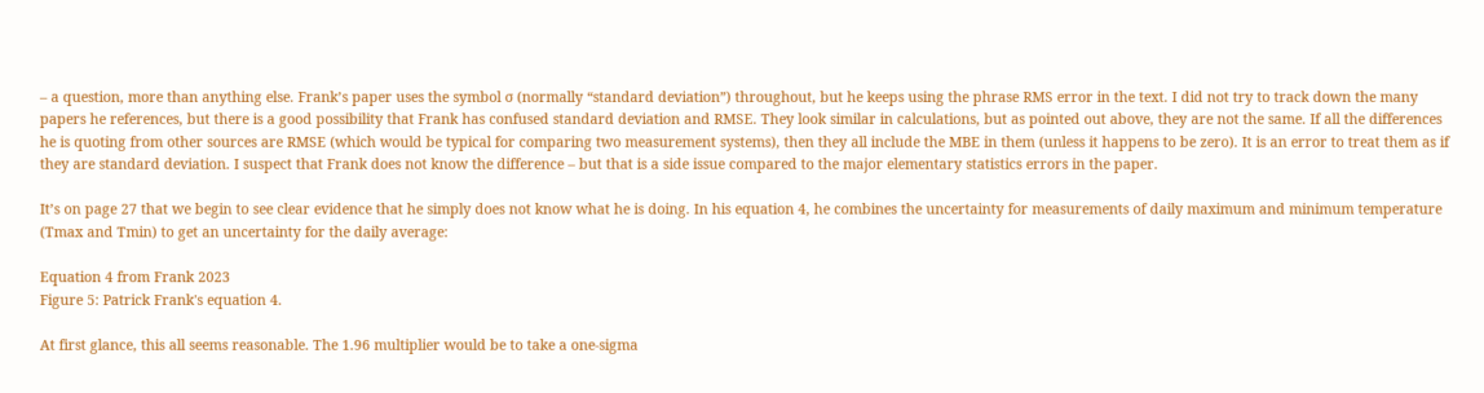– a question, more than anything else. Frank’s paper uses the symbol σ (normally “standard deviation”) throughout, but he keeps using the phrase RMS error in the text. I did not try to track down the many papers he references, but there is a good possibility that Frank has confused standard deviation and RMSE. They look similar in calculations, but as pointed out above, they are not the same. If all the differences he is quoting from other sources are RMSE (which would be typical for comparing two measurement systems), then they all include the MBE in them (unless it happens to be zero). It is an error to treat them as if they are standard deviation. I suspect that Frank does not know the difference – but that is a side issue compared to the major elementary statistics errors in the paper.

It’s on page 27 that we begin to see clear evidence that he simply does not know what he is doing. In his equation 4, he combines the uncertainty for measurements of daily maximum and minimum temperature (Tmax and Tmin) to get an uncertainty for the daily average:

Equation 4 from Frank 2023
Figure 5: Patrick Frank's equation 4.

At first glance, this all seems reasonable. The 1.96 multiplier would be to take a one-sigma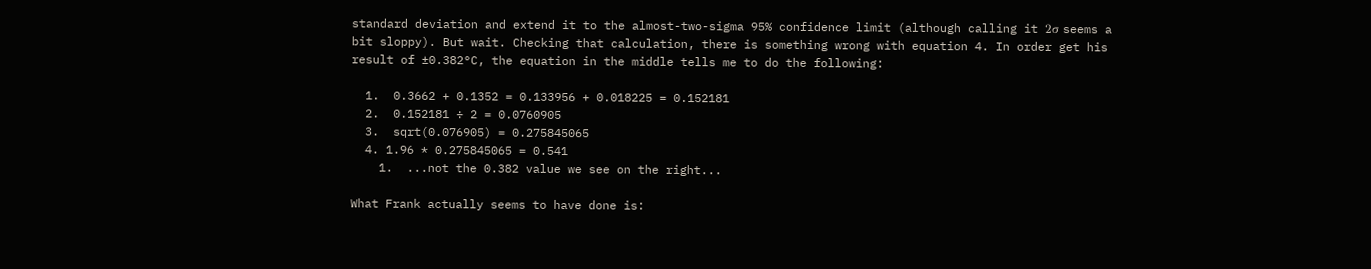standard deviation and extend it to the almost-two-sigma 95% confidence limit (although calling it 2σ seems a bit sloppy). But wait. Checking that calculation, there is something wrong with equation 4. In order get his result of ±0.382°C, the equation in the middle tells me to do the following:

  1.  0.3662 + 0.1352 = 0.133956 + 0.018225 = 0.152181
  2.  0.152181 ÷ 2 = 0.0760905
  3.  sqrt(0.076905) = 0.275845065
  4. 1.96 * 0.275845065 = 0.541
    1.  ...not the 0.382 value we see on the right...

What Frank actually seems to have done is: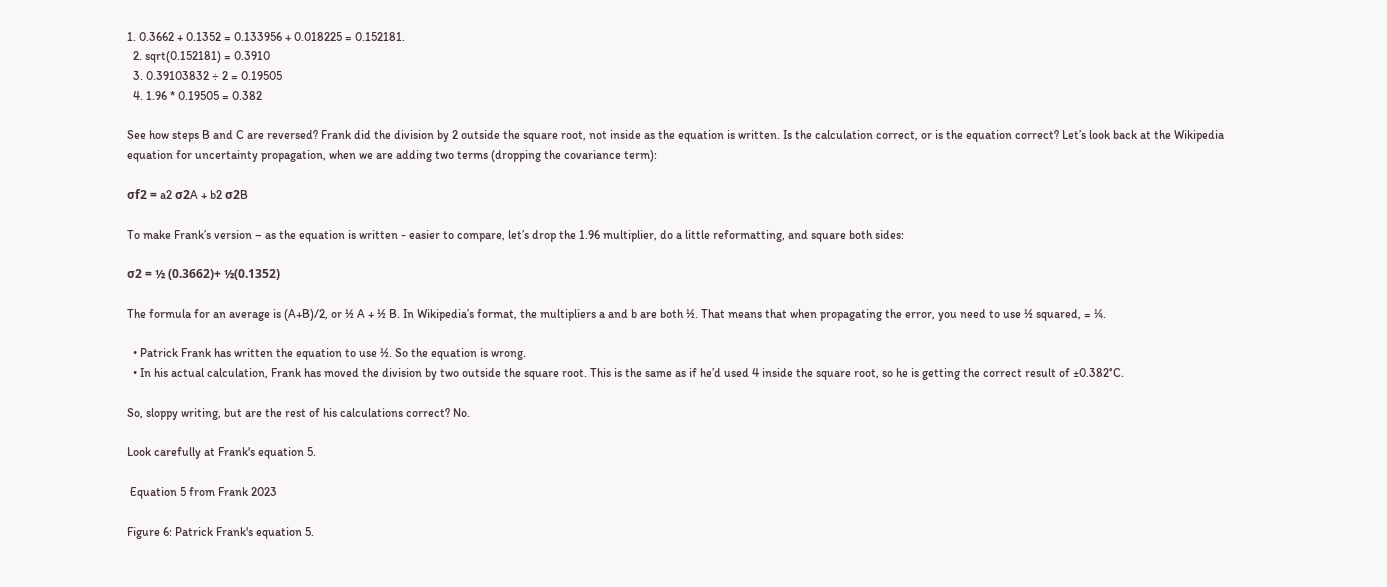1. 0.3662 + 0.1352 = 0.133956 + 0.018225 = 0.152181.
  2. sqrt(0.152181) = 0.3910
  3. 0.39103832 ÷ 2 = 0.19505
  4. 1.96 * 0.19505 = 0.382

See how steps B and C are reversed? Frank did the division by 2 outside the square root, not inside as the equation is written. Is the calculation correct, or is the equation correct? Let’s look back at the Wikipedia equation for uncertainty propagation, when we are adding two terms (dropping the covariance term):

σf2 = a2 σ2A + b2 σ2B

To make Frank’s version – as the equation is written - easier to compare, let’s drop the 1.96 multiplier, do a little reformatting, and square both sides:

σ2 = ½ (0.3662)+ ½(0.1352)

The formula for an average is (A+B)/2, or ½ A + ½ B. In Wikipedia’s format, the multipliers a and b are both ½. That means that when propagating the error, you need to use ½ squared, = ¼.

  • Patrick Frank has written the equation to use ½. So the equation is wrong.
  • In his actual calculation, Frank has moved the division by two outside the square root. This is the same as if he’d used 4 inside the square root, so he is getting the correct result of ±0.382°C.

So, sloppy writing, but are the rest of his calculations correct? No.

Look carefully at Frank's equation 5.

 Equation 5 from Frank 2023

Figure 6: Patrick Frank's equation 5.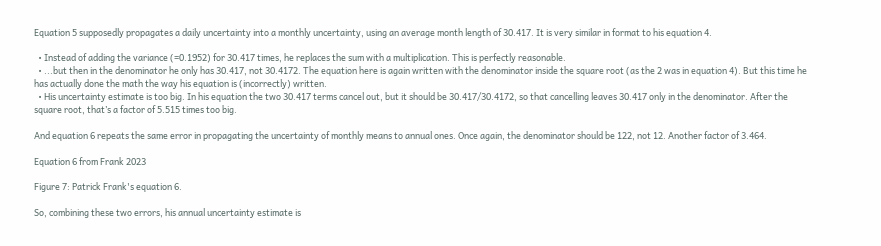Equation 5 supposedly propagates a daily uncertainty into a monthly uncertainty, using an average month length of 30.417. It is very similar in format to his equation 4.

  • Instead of adding the variance (=0.1952) for 30.417 times, he replaces the sum with a multiplication. This is perfectly reasonable.
  • ...but then in the denominator he only has 30.417, not 30.4172. The equation here is again written with the denominator inside the square root (as the 2 was in equation 4). But this time he has actually done the math the way his equation is (incorrectly) written.
  • His uncertainty estimate is too big. In his equation the two 30.417 terms cancel out, but it should be 30.417/30.4172, so that cancelling leaves 30.417 only in the denominator. After the square root, that’s a factor of 5.515 times too big.

And equation 6 repeats the same error in propagating the uncertainty of monthly means to annual ones. Once again, the denominator should be 122, not 12. Another factor of 3.464.

Equation 6 from Frank 2023

Figure 7: Patrick Frank's equation 6.

So, combining these two errors, his annual uncertainty estimate is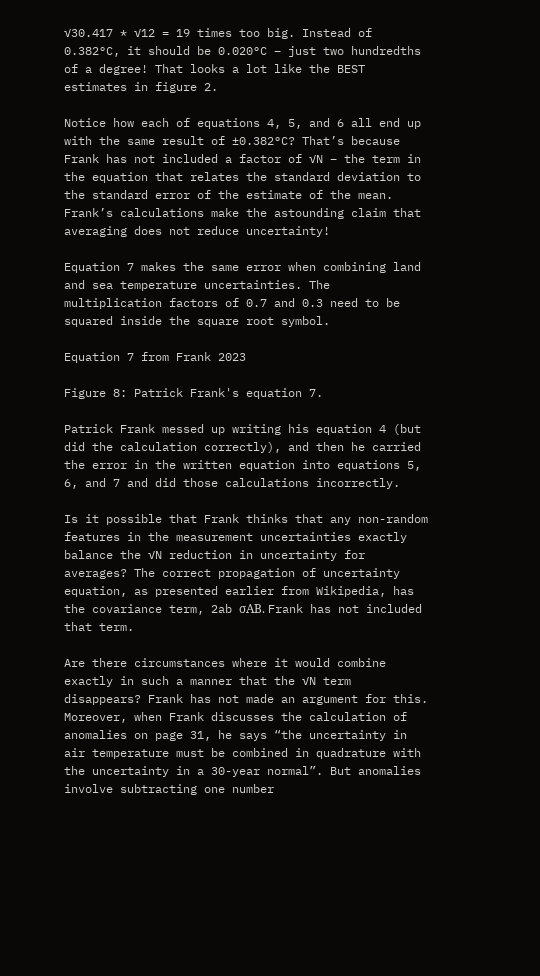√30.417 * √12 = 19 times too big. Instead of 0.382°C, it should be 0.020°C – just two hundredths of a degree! That looks a lot like the BEST estimates in figure 2.

Notice how each of equations 4, 5, and 6 all end up with the same result of ±0.382°C? That’s because Frank has not included a factor of √N – the term in the equation that relates the standard deviation to the standard error of the estimate of the mean. Frank’s calculations make the astounding claim that averaging does not reduce uncertainty!

Equation 7 makes the same error when combining land and sea temperature uncertainties. The multiplication factors of 0.7 and 0.3 need to be squared inside the square root symbol.

Equation 7 from Frank 2023

Figure 8: Patrick Frank's equation 7.

Patrick Frank messed up writing his equation 4 (but did the calculation correctly), and then he carried the error in the written equation into equations 5, 6, and 7 and did those calculations incorrectly.

Is it possible that Frank thinks that any non-random features in the measurement uncertainties exactly balance the √N reduction in uncertainty for averages? The correct propagation of uncertainty equation, as presented earlier from Wikipedia, has the covariance term, 2ab σAB. Frank has not included that term.

Are there circumstances where it would combine exactly in such a manner that the √N term disappears? Frank has not made an argument for this. Moreover, when Frank discusses the calculation of anomalies on page 31, he says “the uncertainty in air temperature must be combined in quadrature with the uncertainty in a 30-year normal”. But anomalies involve subtracting one number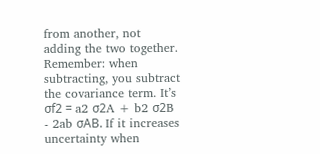from another, not adding the two together. Remember: when subtracting, you subtract the covariance term. It’s σf2 = a2 σ2A + b2 σ2B - 2ab σAB. If it increases uncertainty when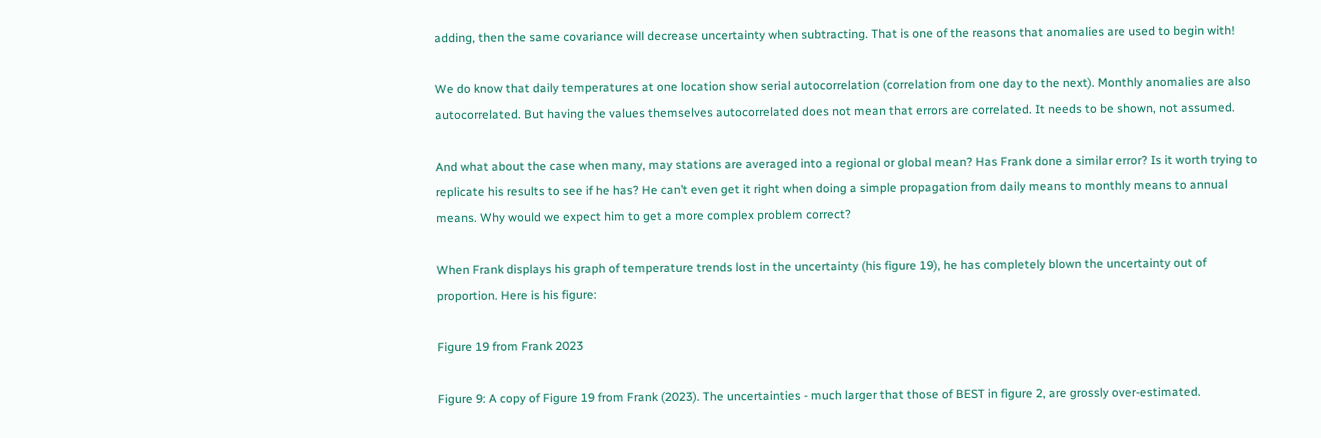adding, then the same covariance will decrease uncertainty when subtracting. That is one of the reasons that anomalies are used to begin with!

We do know that daily temperatures at one location show serial autocorrelation (correlation from one day to the next). Monthly anomalies are also autocorrelated. But having the values themselves autocorrelated does not mean that errors are correlated. It needs to be shown, not assumed.

And what about the case when many, may stations are averaged into a regional or global mean? Has Frank done a similar error? Is it worth trying to replicate his results to see if he has? He can’t even get it right when doing a simple propagation from daily means to monthly means to annual means. Why would we expect him to get a more complex problem correct?

When Frank displays his graph of temperature trends lost in the uncertainty (his figure 19), he has completely blown the uncertainty out of proportion. Here is his figure:

Figure 19 from Frank 2023

Figure 9: A copy of Figure 19 from Frank (2023). The uncertainties - much larger that those of BEST in figure 2, are grossly over-estimated.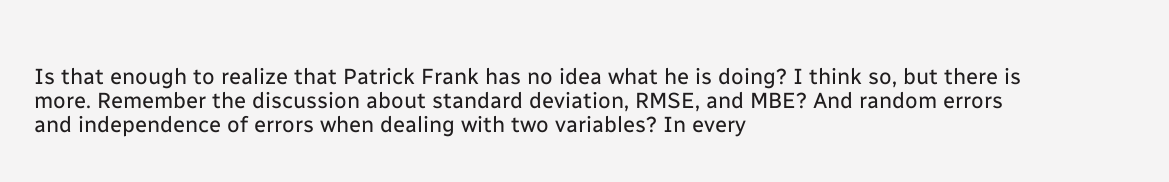Is that enough to realize that Patrick Frank has no idea what he is doing? I think so, but there is more. Remember the discussion about standard deviation, RMSE, and MBE? And random errors and independence of errors when dealing with two variables? In every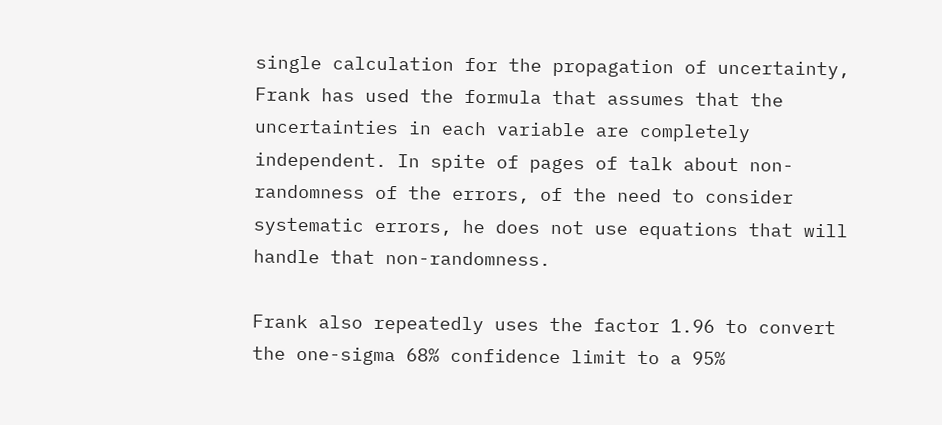single calculation for the propagation of uncertainty, Frank has used the formula that assumes that the uncertainties in each variable are completely independent. In spite of pages of talk about non-randomness of the errors, of the need to consider systematic errors, he does not use equations that will handle that non-randomness.

Frank also repeatedly uses the factor 1.96 to convert the one-sigma 68% confidence limit to a 95%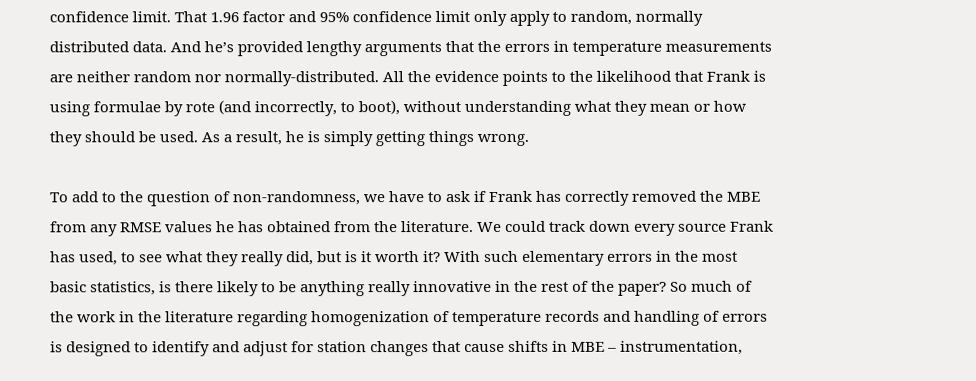confidence limit. That 1.96 factor and 95% confidence limit only apply to random, normally distributed data. And he’s provided lengthy arguments that the errors in temperature measurements are neither random nor normally-distributed. All the evidence points to the likelihood that Frank is using formulae by rote (and incorrectly, to boot), without understanding what they mean or how they should be used. As a result, he is simply getting things wrong.

To add to the question of non-randomness, we have to ask if Frank has correctly removed the MBE from any RMSE values he has obtained from the literature. We could track down every source Frank has used, to see what they really did, but is it worth it? With such elementary errors in the most basic statistics, is there likely to be anything really innovative in the rest of the paper? So much of the work in the literature regarding homogenization of temperature records and handling of errors is designed to identify and adjust for station changes that cause shifts in MBE – instrumentation,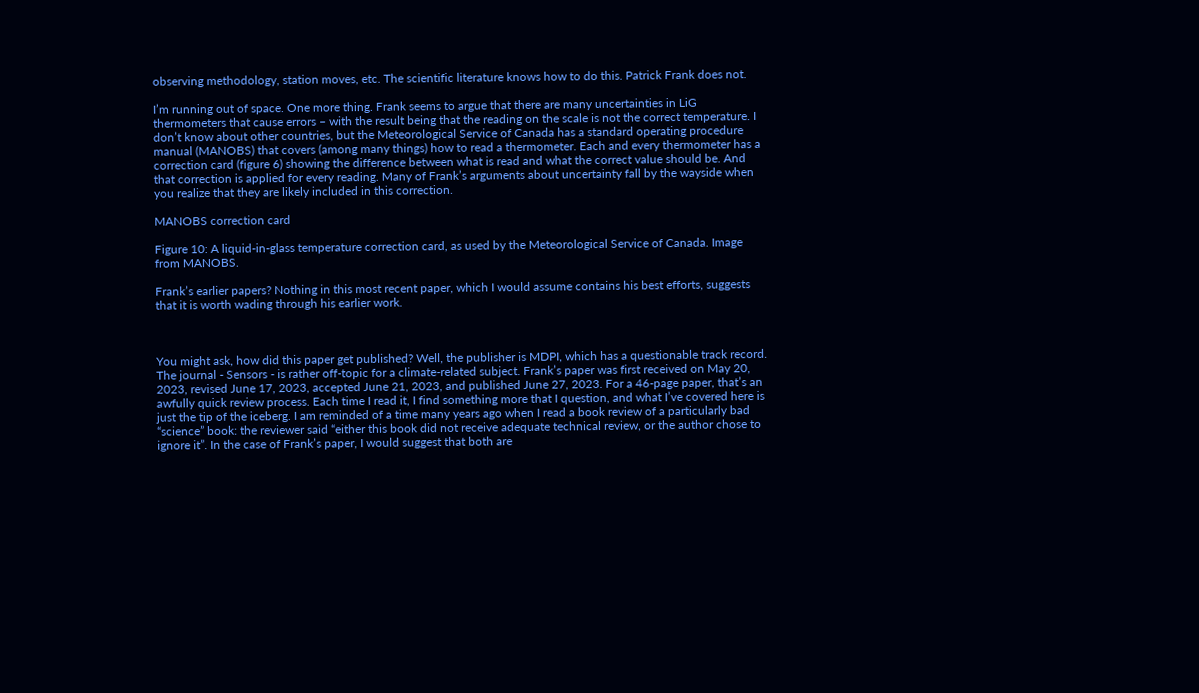observing methodology, station moves, etc. The scientific literature knows how to do this. Patrick Frank does not.

I’m running out of space. One more thing. Frank seems to argue that there are many uncertainties in LiG thermometers that cause errors – with the result being that the reading on the scale is not the correct temperature. I don’t know about other countries, but the Meteorological Service of Canada has a standard operating procedure manual (MANOBS) that covers (among many things) how to read a thermometer. Each and every thermometer has a correction card (figure 6) showing the difference between what is read and what the correct value should be. And that correction is applied for every reading. Many of Frank’s arguments about uncertainty fall by the wayside when you realize that they are likely included in this correction.

MANOBS correction card

Figure 10: A liquid-in-glass temperature correction card, as used by the Meteorological Service of Canada. Image from MANOBS.

Frank’s earlier papers? Nothing in this most recent paper, which I would assume contains his best efforts, suggests that it is worth wading through his earlier work.



You might ask, how did this paper get published? Well, the publisher is MDPI, which has a questionable track record. The journal - Sensors - is rather off-topic for a climate-related subject. Frank’s paper was first received on May 20, 2023, revised June 17, 2023, accepted June 21, 2023, and published June 27, 2023. For a 46-page paper, that’s an awfully quick review process. Each time I read it, I find something more that I question, and what I’ve covered here is just the tip of the iceberg. I am reminded of a time many years ago when I read a book review of a particularly bad “science” book: the reviewer said “either this book did not receive adequate technical review, or the author chose to ignore it”. In the case of Frank’s paper, I would suggest that both are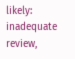likely: inadequate review,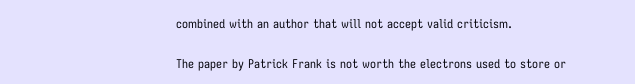combined with an author that will not accept valid criticism.

The paper by Patrick Frank is not worth the electrons used to store or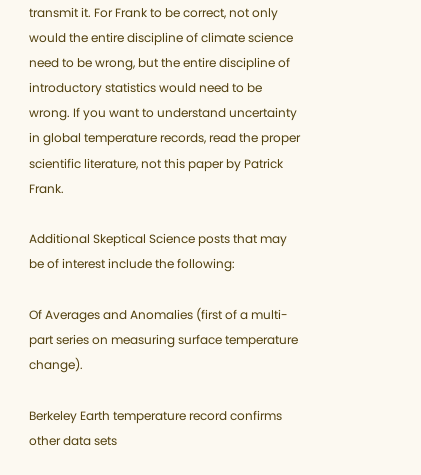transmit it. For Frank to be correct, not only would the entire discipline of climate science need to be wrong, but the entire discipline of introductory statistics would need to be wrong. If you want to understand uncertainty in global temperature records, read the proper scientific literature, not this paper by Patrick Frank.

Additional Skeptical Science posts that may be of interest include the following:

Of Averages and Anomalies (first of a multi-part series on measuring surface temperature change).

Berkeley Earth temperature record confirms other data sets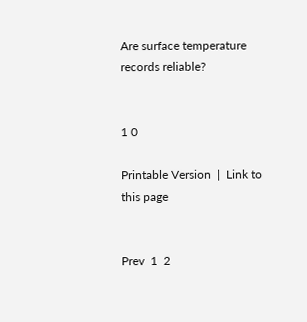Are surface temperature records reliable?


1 0

Printable Version  |  Link to this page


Prev  1  2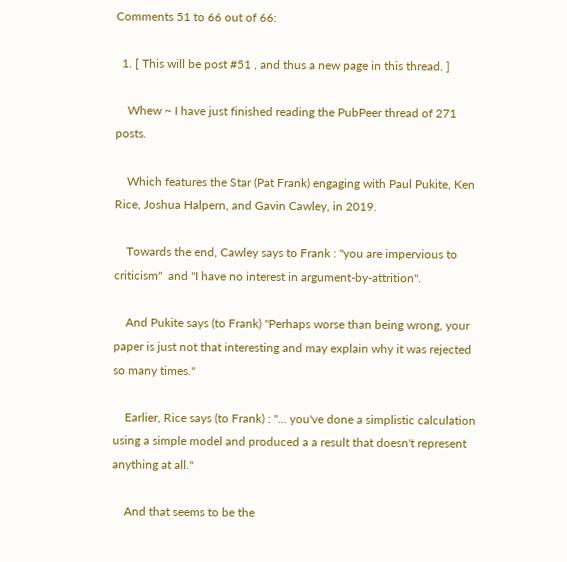Comments 51 to 66 out of 66:

  1. [ This will be post #51 , and thus a new page in this thread. ]

    Whew ~ I have just finished reading the PubPeer thread of 271 posts.

    Which features the Star (Pat Frank) engaging with Paul Pukite, Ken Rice, Joshua Halpern, and Gavin Cawley, in 2019.

    Towards the end, Cawley says to Frank : "you are impervious to criticism"  and "I have no interest in argument-by-attrition".

    And Pukite says (to Frank) "Perhaps worse than being wrong, your paper is just not that interesting and may explain why it was rejected so many times."

    Earlier, Rice says (to Frank) : "... you've done a simplistic calculation using a simple model and produced a a result that doesn't represent anything at all."

    And that seems to be the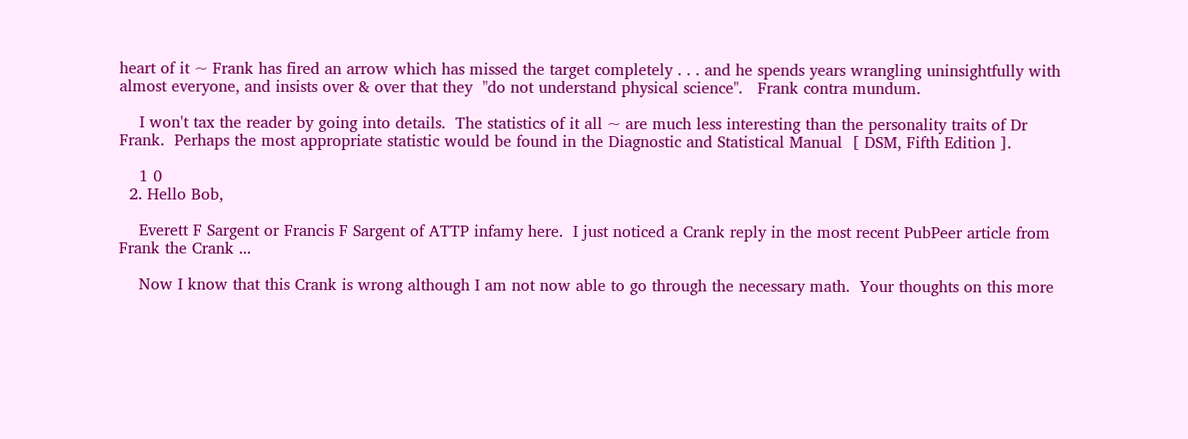heart of it ~ Frank has fired an arrow which has missed the target completely . . . and he spends years wrangling uninsightfully with almost everyone, and insists over & over that they  "do not understand physical science".   Frank contra mundum.

    I won't tax the reader by going into details.  The statistics of it all ~ are much less interesting than the personality traits of Dr Frank.  Perhaps the most appropriate statistic would be found in the Diagnostic and Statistical Manual  [ DSM, Fifth Edition ].

    1 0
  2. Hello Bob,

    Everett F Sargent or Francis F Sargent of ATTP infamy here.  I just noticed a Crank reply in the most recent PubPeer article from Frank the Crank ...

    Now I know that this Crank is wrong although I am not now able to go through the necessary math.  Your thoughts on this more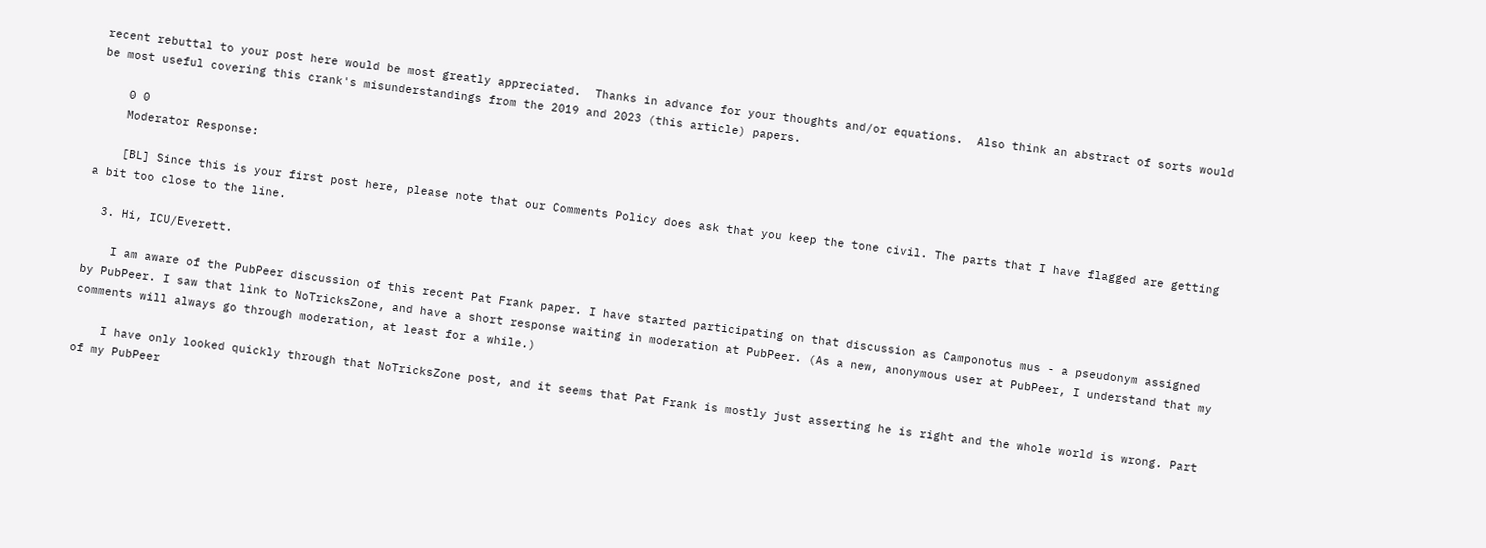recent rebuttal to your post here would be most greatly appreciated.  Thanks in advance for your thoughts and/or equations.  Also think an abstract of sorts would be most useful covering this crank's misunderstandings from the 2019 and 2023 (this article) papers.

    0 0
    Moderator Response:

    [BL] Since this is your first post here, please note that our Comments Policy does ask that you keep the tone civil. The parts that I have flagged are getting a bit too close to the line.

  3. Hi, ICU/Everett.

    I am aware of the PubPeer discussion of this recent Pat Frank paper. I have started participating on that discussion as Camponotus mus - a pseudonym assigned by PubPeer. I saw that link to NoTricksZone, and have a short response waiting in moderation at PubPeer. (As a new, anonymous user at PubPeer, I understand that my comments will always go through moderation, at least for a while.)

    I have only looked quickly through that NoTricksZone post, and it seems that Pat Frank is mostly just asserting he is right and the whole world is wrong. Part of my PubPeer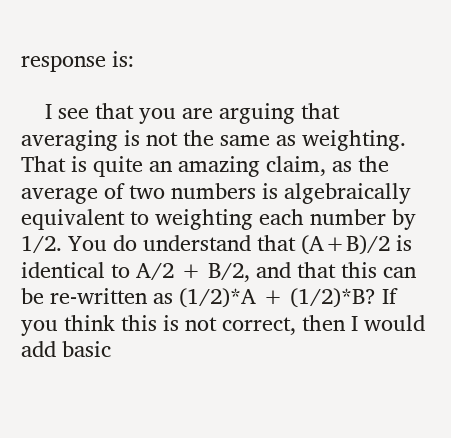response is:

    I see that you are arguing that averaging is not the same as weighting. That is quite an amazing claim, as the average of two numbers is algebraically equivalent to weighting each number by 1/2. You do understand that (A+B)/2 is identical to A/2 + B/2, and that this can be re-written as (1/2)*A + (1/2)*B? If you think this is not correct, then I would add basic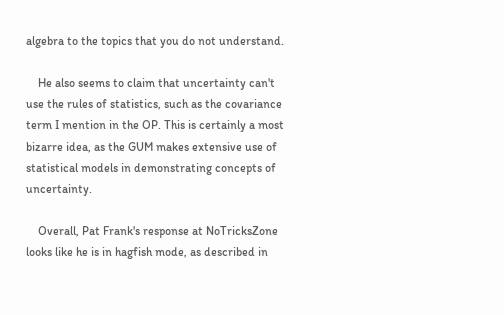algebra to the topics that you do not understand.

    He also seems to claim that uncertainty can't use the rules of statistics, such as the covariance term I mention in the OP. This is certainly a most bizarre idea, as the GUM makes extensive use of statistical models in demonstrating concepts of uncertainty.

    Overall, Pat Frank's response at NoTricksZone looks like he is in hagfish mode, as described in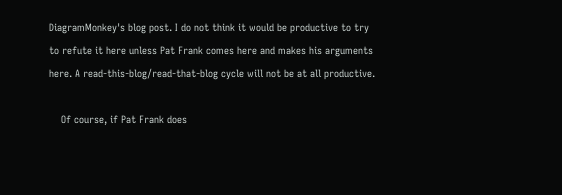DiagramMonkey's blog post. I do not think it would be productive to try to refute it here unless Pat Frank comes here and makes his arguments here. A read-this-blog/read-that-blog cycle will not be at all productive.

    Of course, if Pat Frank does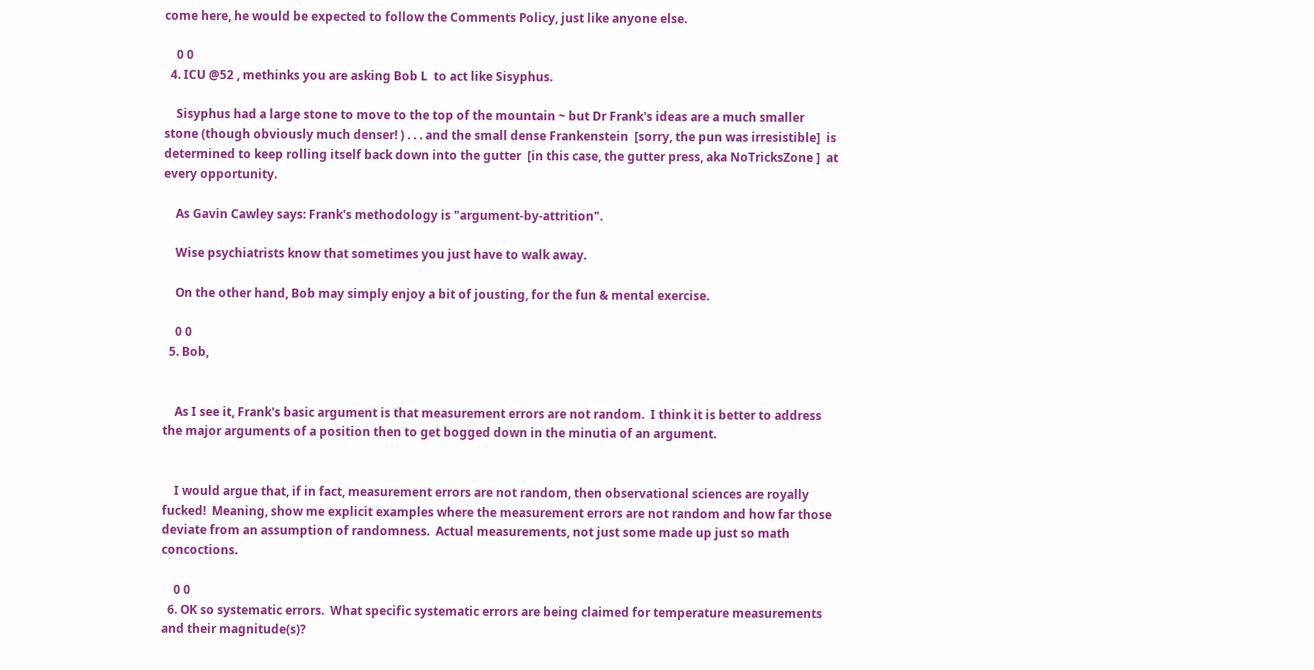come here, he would be expected to follow the Comments Policy, just like anyone else.

    0 0
  4. ICU @52 , methinks you are asking Bob L  to act like Sisyphus.

    Sisyphus had a large stone to move to the top of the mountain ~ but Dr Frank's ideas are a much smaller stone (though obviously much denser! ) . . . and the small dense Frankenstein  [sorry, the pun was irresistible]  is determined to keep rolling itself back down into the gutter  [in this case, the gutter press, aka NoTricksZone ]  at every opportunity.

    As Gavin Cawley says: Frank's methodology is "argument-by-attrition".

    Wise psychiatrists know that sometimes you just have to walk away.

    On the other hand, Bob may simply enjoy a bit of jousting, for the fun & mental exercise.

    0 0
  5. Bob,


    As I see it, Frank's basic argument is that measurement errors are not random.  I think it is better to address the major arguments of a position then to get bogged down in the minutia of an argument.


    I would argue that, if in fact, measurement errors are not random, then observational sciences are royally fucked!  Meaning, show me explicit examples where the measurement errors are not random and how far those deviate from an assumption of randomness.  Actual measurements, not just some made up just so math concoctions.

    0 0
  6. OK so systematic errors.  What specific systematic errors are being claimed for temperature measurements and their magnitude(s)?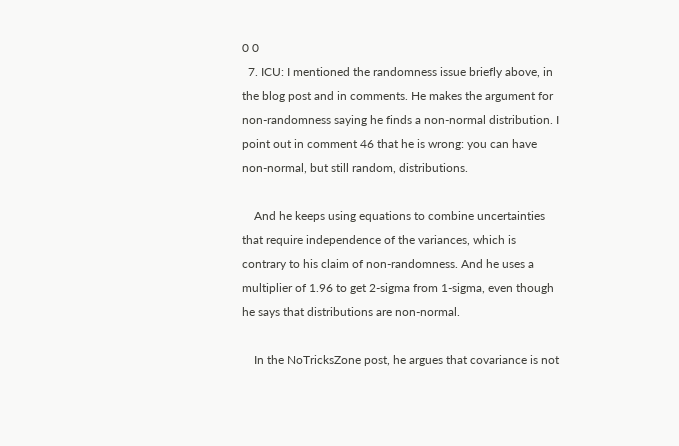0 0
  7. ICU: I mentioned the randomness issue briefly above, in the blog post and in comments. He makes the argument for non-randomness saying he finds a non-normal distribution. I point out in comment 46 that he is wrong: you can have non-normal, but still random, distributions.

    And he keeps using equations to combine uncertainties that require independence of the variances, which is contrary to his claim of non-randomness. And he uses a multiplier of 1.96 to get 2-sigma from 1-sigma, even though he says that distributions are non-normal.

    In the NoTricksZone post, he argues that covariance is not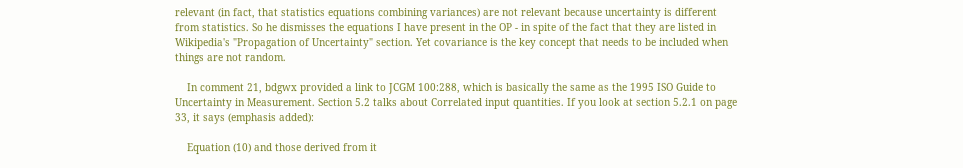relevant (in fact, that statistics equations combining variances) are not relevant because uncertainty is different from statistics. So he dismisses the equations I have present in the OP - in spite of the fact that they are listed in Wikipedia's "Propagation of Uncertainty" section. Yet covariance is the key concept that needs to be included when things are not random.

    In comment 21, bdgwx provided a link to JCGM 100:288, which is basically the same as the 1995 ISO Guide to Uncertainty in Measurement. Section 5.2 talks about Correlated input quantities. If you look at section 5.2.1 on page 33, it says (emphasis added):

    Equation (10) and those derived from it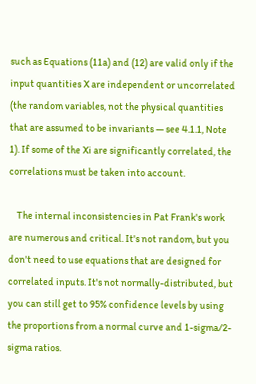such as Equations (11a) and (12) are valid only if the input quantities X are independent or uncorrelated (the random variables, not the physical quantities that are assumed to be invariants — see 4.1.1, Note 1). If some of the Xi are significantly correlated, the correlations must be taken into account.

    The internal inconsistencies in Pat Frank's work are numerous and critical. It's not random, but you don't need to use equations that are designed for correlated inputs. It's not normally-distributed, but you can still get to 95% confidence levels by using the proportions from a normal curve and 1-sigma/2-sigma ratios.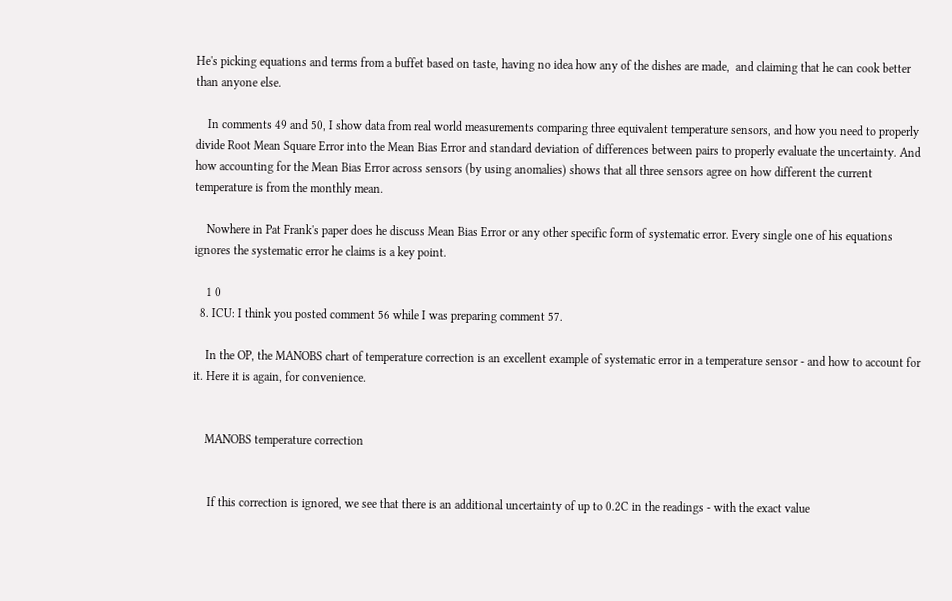He's picking equations and terms from a buffet based on taste, having no idea how any of the dishes are made,  and claiming that he can cook better than anyone else.

    In comments 49 and 50, I show data from real world measurements comparing three equivalent temperature sensors, and how you need to properly divide Root Mean Square Error into the Mean Bias Error and standard deviation of differences between pairs to properly evaluate the uncertainty. And how accounting for the Mean Bias Error across sensors (by using anomalies) shows that all three sensors agree on how different the current temperature is from the monthly mean.

    Nowhere in Pat Frank's paper does he discuss Mean Bias Error or any other specific form of systematic error. Every single one of his equations ignores the systematic error he claims is a key point.

    1 0
  8. ICU: I think you posted comment 56 while I was preparing comment 57.

    In the OP, the MANOBS chart of temperature correction is an excellent example of systematic error in a temperature sensor - and how to account for it. Here it is again, for convenience.


    MANOBS temperature correction


     If this correction is ignored, we see that there is an additional uncertainty of up to 0.2C in the readings - with the exact value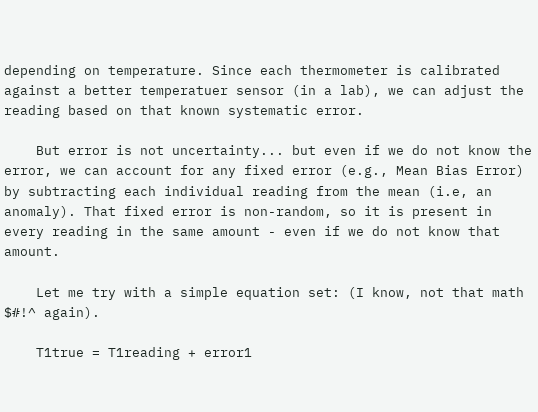depending on temperature. Since each thermometer is calibrated against a better temperatuer sensor (in a lab), we can adjust the reading based on that known systematic error.

    But error is not uncertainty... but even if we do not know the error, we can account for any fixed error (e.g., Mean Bias Error) by subtracting each individual reading from the mean (i.e, an anomaly). That fixed error is non-random, so it is present in every reading in the same amount - even if we do not know that amount.

    Let me try with a simple equation set: (I know, not that math $#!^ again).

    T1true = T1reading + error1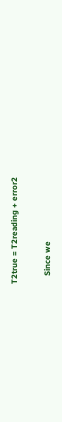T2true = T2reading + error2

    Since we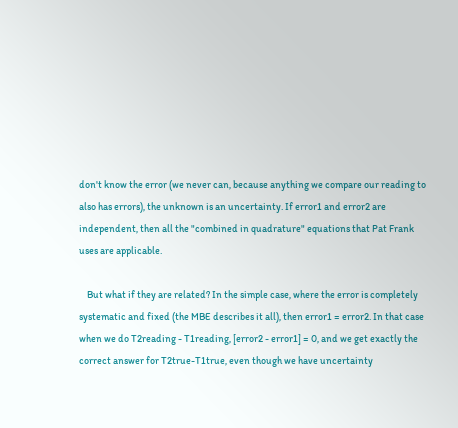don't know the error (we never can, because anything we compare our reading to also has errors), the unknown is an uncertainty. If error1 and error2 are independent, then all the "combined in quadrature" equations that Pat Frank uses are applicable.

    But what if they are related? In the simple case, where the error is completely systematic and fixed (the MBE describes it all), then error1 = error2. In that case when we do T2reading - T1reading, [error2 - error1] = 0, and we get exactly the correct answer for T2true-T1true, even though we have uncertainty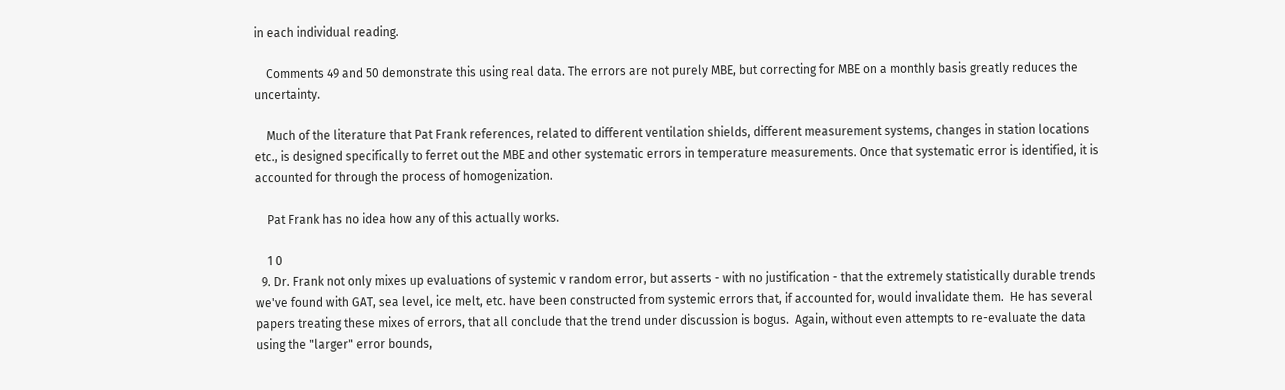in each individual reading.

    Comments 49 and 50 demonstrate this using real data. The errors are not purely MBE, but correcting for MBE on a monthly basis greatly reduces the uncertainty.

    Much of the literature that Pat Frank references, related to different ventilation shields, different measurement systems, changes in station locations etc., is designed specifically to ferret out the MBE and other systematic errors in temperature measurements. Once that systematic error is identified, it is accounted for through the process of homogenization.

    Pat Frank has no idea how any of this actually works.

    1 0
  9. Dr. Frank not only mixes up evaluations of systemic v random error, but asserts - with no justification - that the extremely statistically durable trends we've found with GAT, sea level, ice melt, etc. have been constructed from systemic errors that, if accounted for, would invalidate them.  He has several papers treating these mixes of errors, that all conclude that the trend under discussion is bogus.  Again, without even attempts to re-evaluate the data using the "larger" error bounds,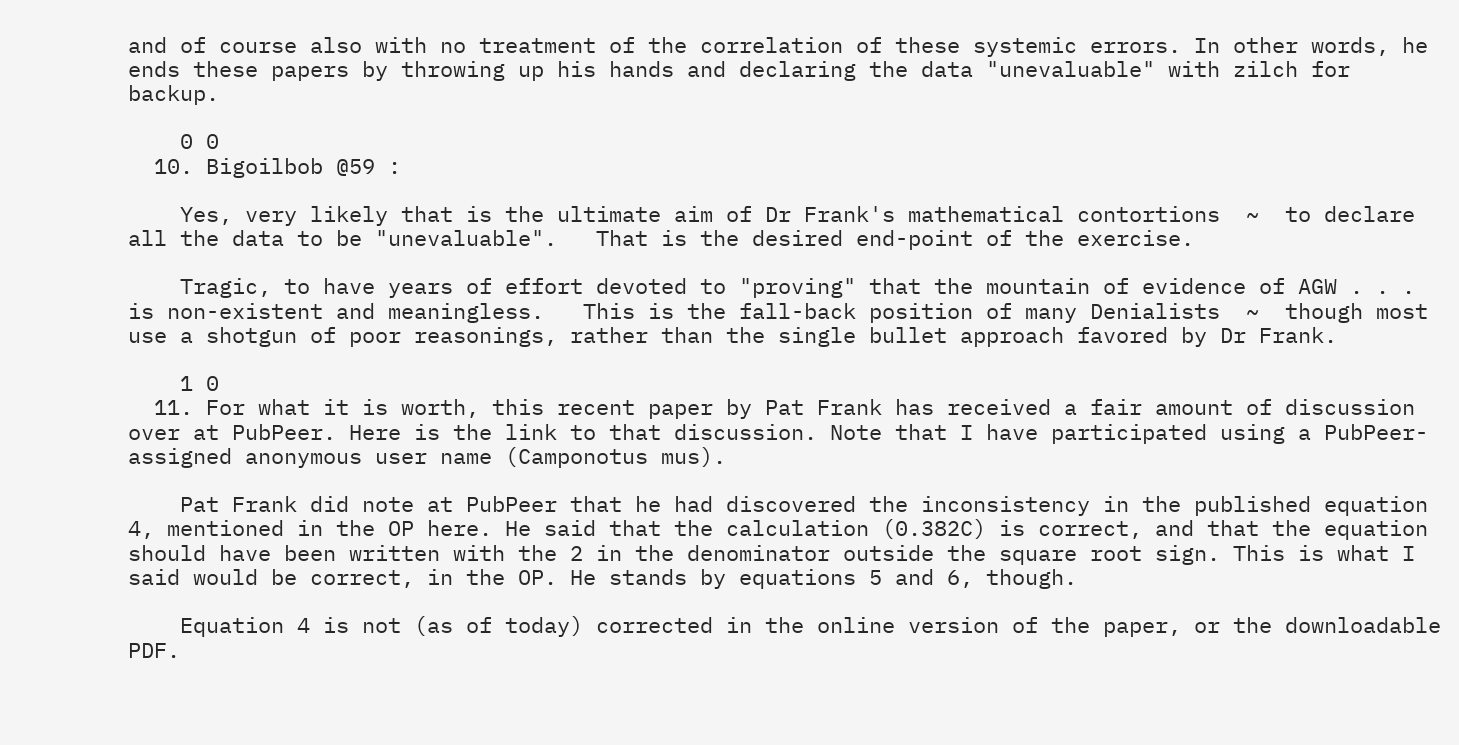and of course also with no treatment of the correlation of these systemic errors. In other words, he ends these papers by throwing up his hands and declaring the data "unevaluable" with zilch for backup.

    0 0
  10. Bigoilbob @59 :

    Yes, very likely that is the ultimate aim of Dr Frank's mathematical contortions  ~  to declare all the data to be "unevaluable".   That is the desired end-point of the exercise.

    Tragic, to have years of effort devoted to "proving" that the mountain of evidence of AGW . . . is non-existent and meaningless.   This is the fall-back position of many Denialists  ~  though most use a shotgun of poor reasonings, rather than the single bullet approach favored by Dr Frank.

    1 0
  11. For what it is worth, this recent paper by Pat Frank has received a fair amount of discussion over at PubPeer. Here is the link to that discussion. Note that I have participated using a PubPeer-assigned anonymous user name (Camponotus mus).

    Pat Frank did note at PubPeer that he had discovered the inconsistency in the published equation 4, mentioned in the OP here. He said that the calculation (0.382C) is correct, and that the equation should have been written with the 2 in the denominator outside the square root sign. This is what I said would be correct, in the OP. He stands by equations 5 and 6, though.

    Equation 4 is not (as of today) corrected in the online version of the paper, or the downloadable PDF.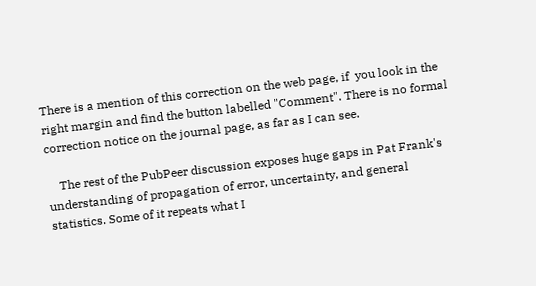There is a mention of this correction on the web page, if  you look in the right margin and find the button labelled "Comment". There is no formal correction notice on the journal page, as far as I can see.

    The rest of the PubPeer discussion exposes huge gaps in Pat Frank's understanding of propagation of error, uncertainty, and general statistics. Some of it repeats what I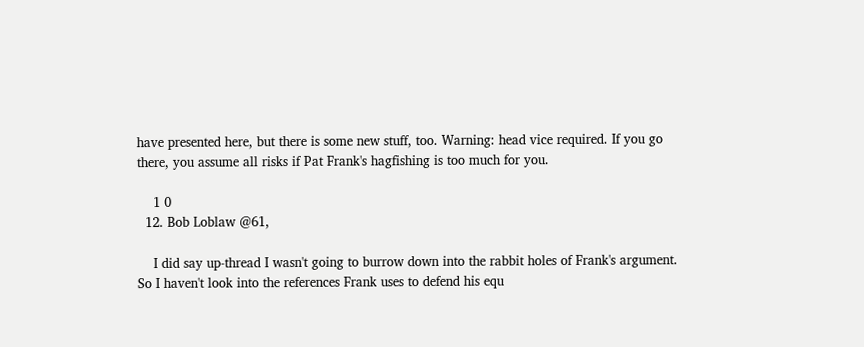have presented here, but there is some new stuff, too. Warning: head vice required. If you go there, you assume all risks if Pat Frank's hagfishing is too much for you.

    1 0
  12. Bob Loblaw @61,

    I did say up-thread I wasn't going to burrow down into the rabbit holes of Frank's argument. So I haven't look into the references Frank uses to defend his equ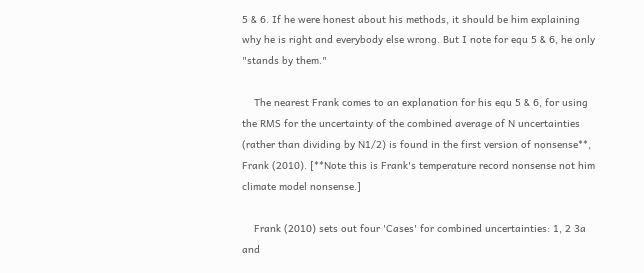5 & 6. If he were honest about his methods, it should be him explaining why he is right and everybody else wrong. But I note for equ 5 & 6, he only "stands by them."

    The nearest Frank comes to an explanation for his equ 5 & 6, for using the RMS for the uncertainty of the combined average of N uncertainties (rather than dividing by N1/2) is found in the first version of nonsense**, Frank (2010). [**Note this is Frank's temperature record nonsense not him climate model nonsense.]

    Frank (2010) sets out four 'Cases' for combined uncertainties: 1, 2 3a and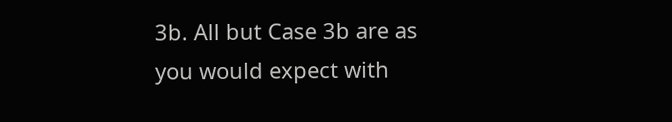3b. All but Case 3b are as you would expect with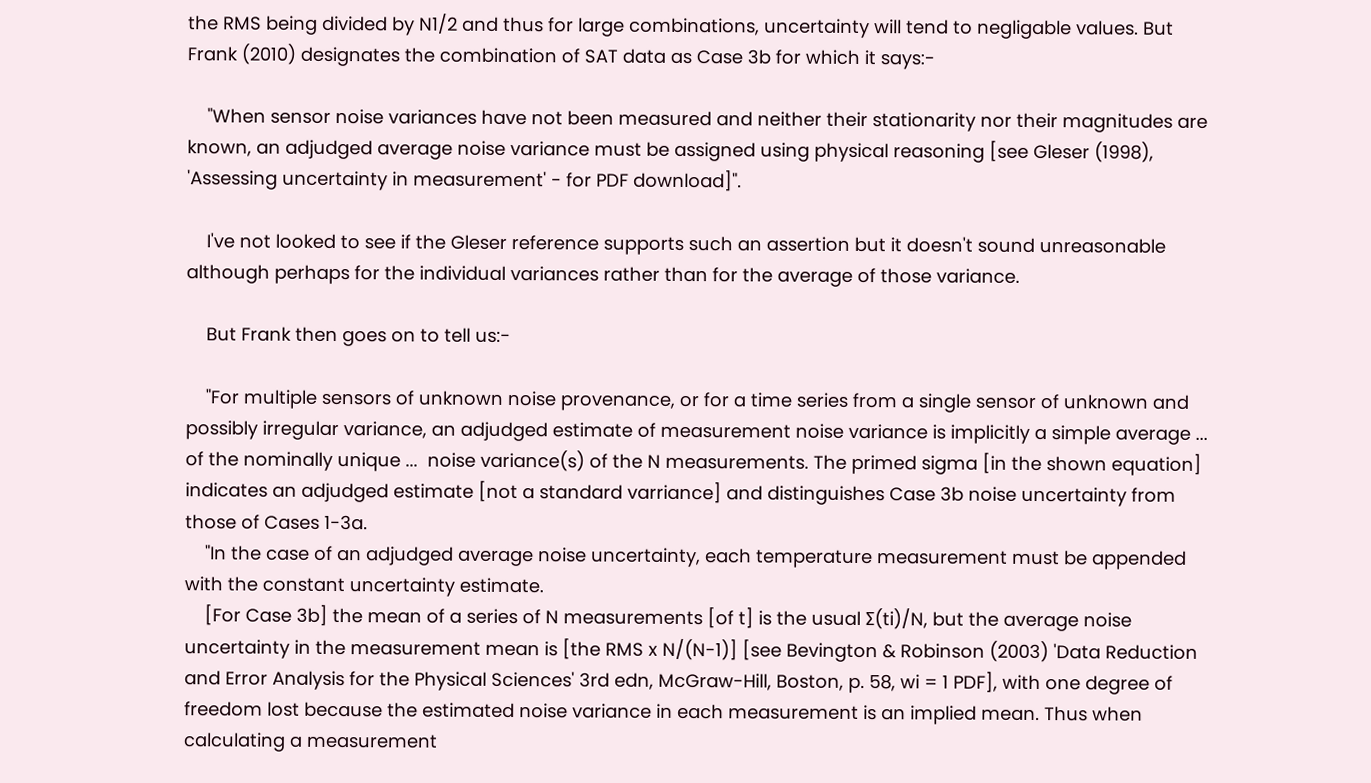the RMS being divided by N1/2 and thus for large combinations, uncertainty will tend to negligable values. But Frank (2010) designates the combination of SAT data as Case 3b for which it says:-

    "When sensor noise variances have not been measured and neither their stationarity nor their magnitudes are known, an adjudged average noise variance must be assigned using physical reasoning [see Gleser (1998), 'Assessing uncertainty in measurement' - for PDF download]".

    I've not looked to see if the Gleser reference supports such an assertion but it doesn't sound unreasonable although perhaps for the individual variances rather than for the average of those variance.

    But Frank then goes on to tell us:-

    "For multiple sensors of unknown noise provenance, or for a time series from a single sensor of unknown and possibly irregular variance, an adjudged estimate of measurement noise variance is implicitly a simple average ... of the nominally unique ...  noise variance(s) of the N measurements. The primed sigma [in the shown equation] indicates an adjudged estimate [not a standard varriance] and distinguishes Case 3b noise uncertainty from those of Cases 1-3a.
    "In the case of an adjudged average noise uncertainty, each temperature measurement must be appended with the constant uncertainty estimate.
    [For Case 3b] the mean of a series of N measurements [of t] is the usual Σ(ti)/N, but the average noise uncertainty in the measurement mean is [the RMS x N/(N-1)] [see Bevington & Robinson (2003) 'Data Reduction and Error Analysis for the Physical Sciences' 3rd edn, McGraw-Hill, Boston, p. 58, wi = 1 PDF], with one degree of freedom lost because the estimated noise variance in each measurement is an implied mean. Thus when calculating a measurement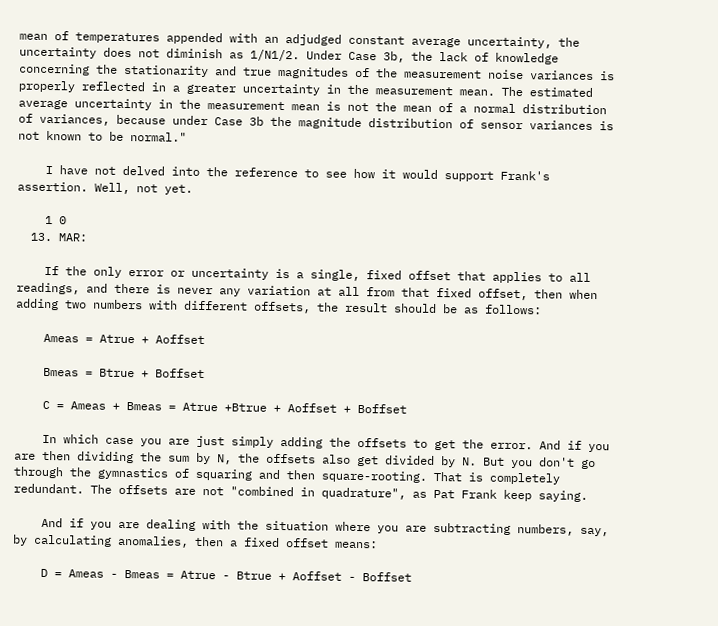mean of temperatures appended with an adjudged constant average uncertainty, the uncertainty does not diminish as 1/N1/2. Under Case 3b, the lack of knowledge concerning the stationarity and true magnitudes of the measurement noise variances is properly reflected in a greater uncertainty in the measurement mean. The estimated average uncertainty in the measurement mean is not the mean of a normal distribution of variances, because under Case 3b the magnitude distribution of sensor variances is not known to be normal."

    I have not delved into the reference to see how it would support Frank's assertion. Well, not yet.

    1 0
  13. MAR:

    If the only error or uncertainty is a single, fixed offset that applies to all readings, and there is never any variation at all from that fixed offset, then when adding two numbers with different offsets, the result should be as follows:

    Ameas = Atrue + Aoffset

    Bmeas = Btrue + Boffset

    C = Ameas + Bmeas = Atrue +Btrue + Aoffset + Boffset

    In which case you are just simply adding the offsets to get the error. And if you are then dividing the sum by N, the offsets also get divided by N. But you don't go through the gymnastics of squaring and then square-rooting. That is completely redundant. The offsets are not "combined in quadrature", as Pat Frank keep saying.

    And if you are dealing with the situation where you are subtracting numbers, say, by calculating anomalies, then a fixed offset means:

    D = Ameas - Bmeas = Atrue - Btrue + Aoffset - Boffset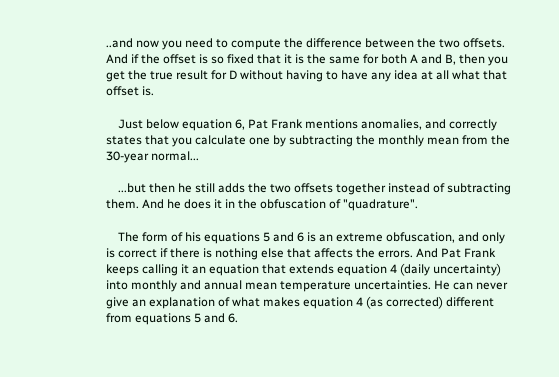..and now you need to compute the difference between the two offsets. And if the offset is so fixed that it is the same for both A and B, then you get the true result for D without having to have any idea at all what that offset is.

    Just below equation 6, Pat Frank mentions anomalies, and correctly states that you calculate one by subtracting the monthly mean from the 30-year normal...

    ...but then he still adds the two offsets together instead of subtracting them. And he does it in the obfuscation of "quadrature".

    The form of his equations 5 and 6 is an extreme obfuscation, and only is correct if there is nothing else that affects the errors. And Pat Frank keeps calling it an equation that extends equation 4 (daily uncertainty) into monthly and annual mean temperature uncertainties. He can never give an explanation of what makes equation 4 (as corrected) different from equations 5 and 6.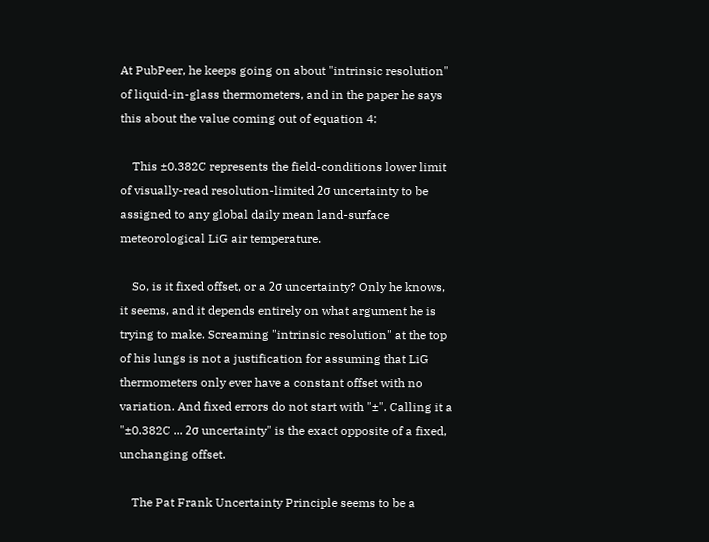At PubPeer, he keeps going on about "intrinsic resolution" of liquid-in-glass thermometers, and in the paper he says this about the value coming out of equation 4:

    This ±0.382C represents the field-conditions lower limit of visually-read resolution-limited 2σ uncertainty to be assigned to any global daily mean land-surface meteorological LiG air temperature.

    So, is it fixed offset, or a 2σ uncertainty? Only he knows, it seems, and it depends entirely on what argument he is trying to make. Screaming "intrinsic resolution" at the top of his lungs is not a justification for assuming that LiG thermometers only ever have a constant offset with no variation. And fixed errors do not start with "±". Calling it a "±0.382C ... 2σ uncertainty" is the exact opposite of a fixed, unchanging offset.

    The Pat Frank Uncertainty Principle seems to be a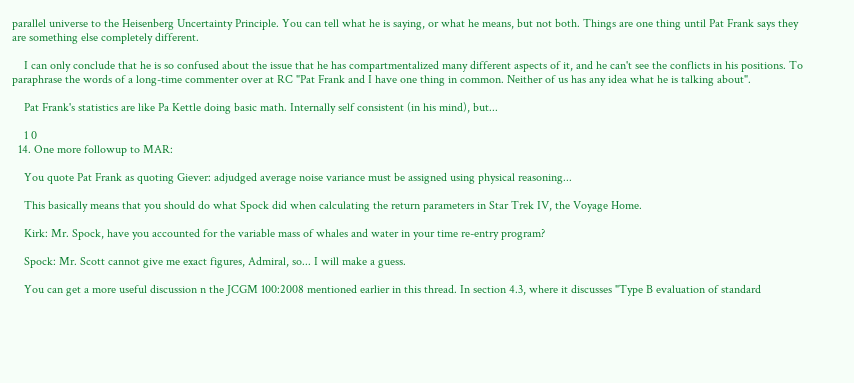parallel universe to the Heisenberg Uncertainty Principle. You can tell what he is saying, or what he means, but not both. Things are one thing until Pat Frank says they are something else completely different.

    I can only conclude that he is so confused about the issue that he has compartmentalized many different aspects of it, and he can't see the conflicts in his positions. To paraphrase the words of a long-time commenter over at RC "Pat Frank and I have one thing in common. Neither of us has any idea what he is talking about".

    Pat Frank's statistics are like Pa Kettle doing basic math. Internally self consistent (in his mind), but...

    1 0
  14. One more followup to MAR:

    You quote Pat Frank as quoting Giever: adjudged average noise variance must be assigned using physical reasoning...

    This basically means that you should do what Spock did when calculating the return parameters in Star Trek IV, the Voyage Home.

    Kirk: Mr. Spock, have you accounted for the variable mass of whales and water in your time re-entry program?

    Spock: Mr. Scott cannot give me exact figures, Admiral, so... I will make a guess.

    You can get a more useful discussion n the JCGM 100:2008 mentioned earlier in this thread. In section 4.3, where it discusses "Type B evaluation of standard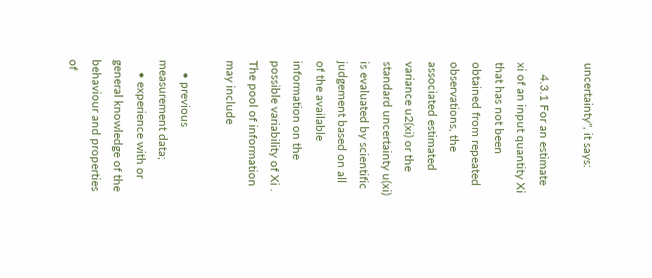uncertainty", it says:

    4.3.1 For an estimate xi of an input quantity Xi that has not been obtained from repeated observations, the associated estimated variance u2(xi) or the standard uncertainty u(xi) is evaluated by scientific judgement based on all of the available information on the possible variability of Xi . The pool of information may include

    • previous measurement data;
    • experience with or general knowledge of the behaviour and properties of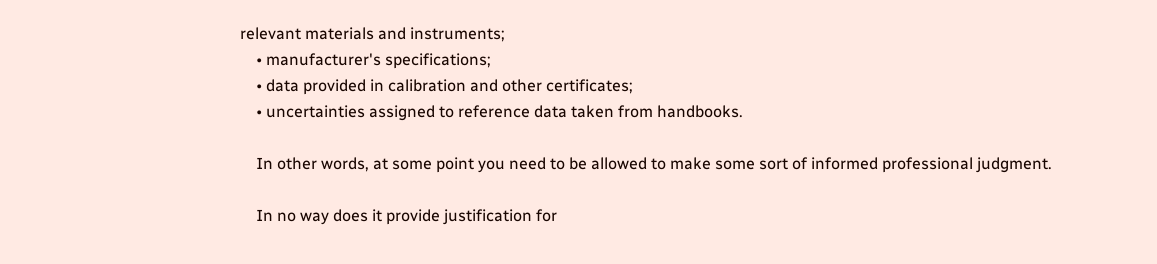relevant materials and instruments;
    • manufacturer's specifications;
    • data provided in calibration and other certificates;
    • uncertainties assigned to reference data taken from handbooks.

    In other words, at some point you need to be allowed to make some sort of informed professional judgment.

    In no way does it provide justification for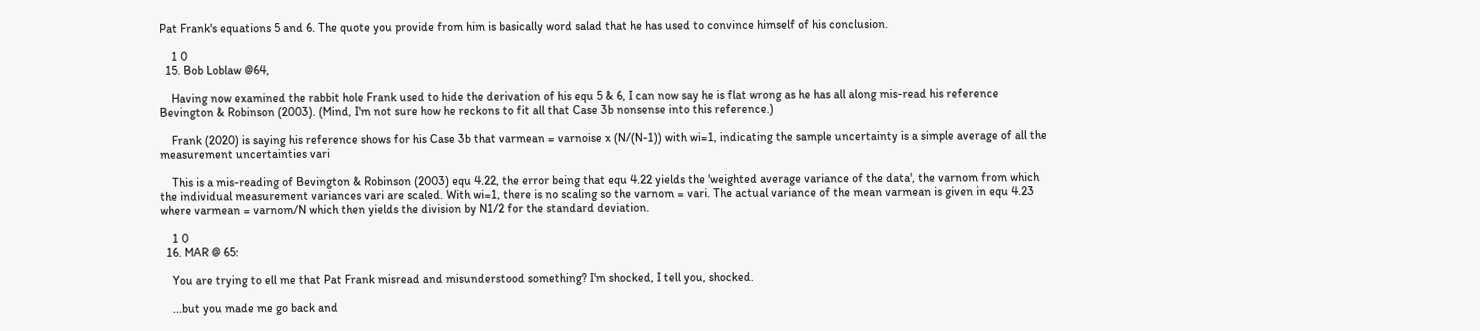Pat Frank's equations 5 and 6. The quote you provide from him is basically word salad that he has used to convince himself of his conclusion.

    1 0
  15. Bob Loblaw @64,

    Having now examined the rabbit hole Frank used to hide the derivation of his equ 5 & 6, I can now say he is flat wrong as he has all along mis-read his reference  Bevington & Robinson (2003). (Mind, I'm not sure how he reckons to fit all that Case 3b nonsense into this reference.)

    Frank (2020) is saying his reference shows for his Case 3b that varmean = varnoise x (N/(N-1)) with wi=1, indicating the sample uncertainty is a simple average of all the measurement uncertainties vari

    This is a mis-reading of Bevington & Robinson (2003) equ 4.22, the error being that equ 4.22 yields the 'weighted average variance of the data', the varnom from which the individual measurement variances vari are scaled. With wi=1, there is no scaling so the varnom = vari. The actual variance of the mean varmean is given in equ 4.23 where varmean = varnom/N which then yields the division by N1/2 for the standard deviation.

    1 0
  16. MAR @ 65:

    You are trying to ell me that Pat Frank misread and misunderstood something? I'm shocked, I tell you, shocked.

    ...but you made me go back and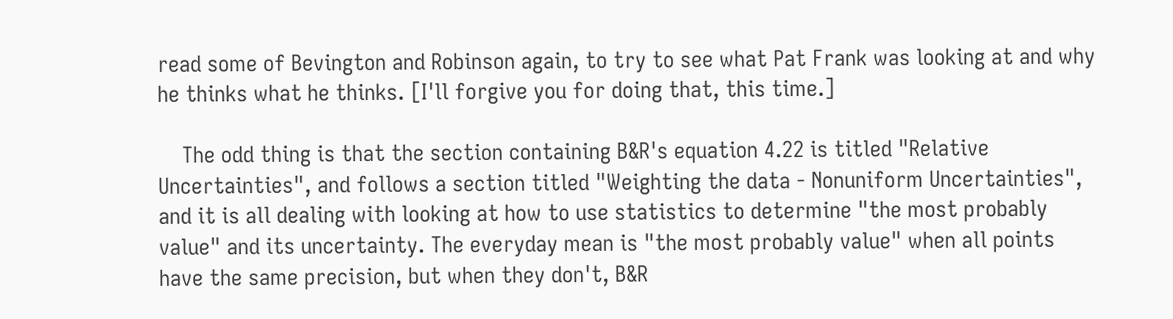read some of Bevington and Robinson again, to try to see what Pat Frank was looking at and why he thinks what he thinks. [I'll forgive you for doing that, this time.]

    The odd thing is that the section containing B&R's equation 4.22 is titled "Relative Uncertainties", and follows a section titled "Weighting the data - Nonuniform Uncertainties", and it is all dealing with looking at how to use statistics to determine "the most probably value" and its uncertainty. The everyday mean is "the most probably value" when all points have the same precision, but when they don't, B&R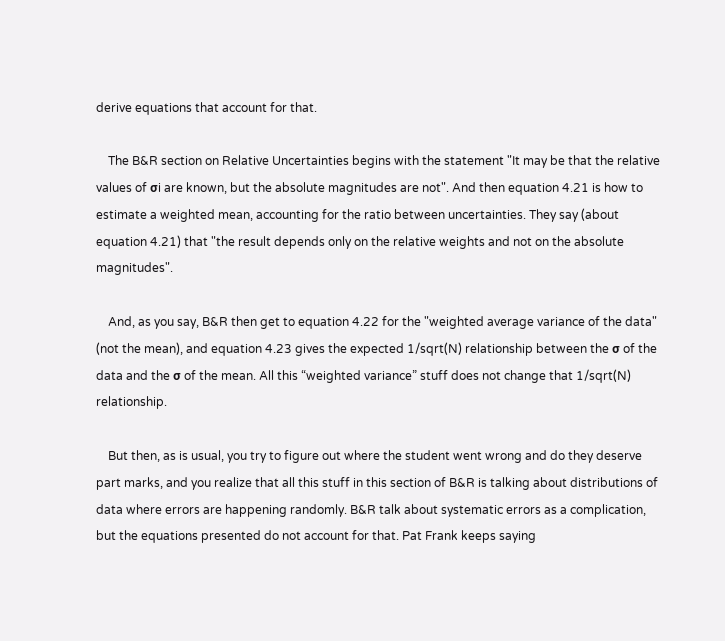derive equations that account for that.

    The B&R section on Relative Uncertainties begins with the statement "It may be that the relative values of σi are known, but the absolute magnitudes are not". And then equation 4.21 is how to estimate a weighted mean, accounting for the ratio between uncertainties. They say (about equation 4.21) that "the result depends only on the relative weights and not on the absolute magnitudes".

    And, as you say, B&R then get to equation 4.22 for the "weighted average variance of the data" (not the mean), and equation 4.23 gives the expected 1/sqrt(N) relationship between the σ of the data and the σ of the mean. All this “weighted variance” stuff does not change that 1/sqrt(N) relationship.

    But then, as is usual, you try to figure out where the student went wrong and do they deserve part marks, and you realize that all this stuff in this section of B&R is talking about distributions of data where errors are happening randomly. B&R talk about systematic errors as a complication, but the equations presented do not account for that. Pat Frank keeps saying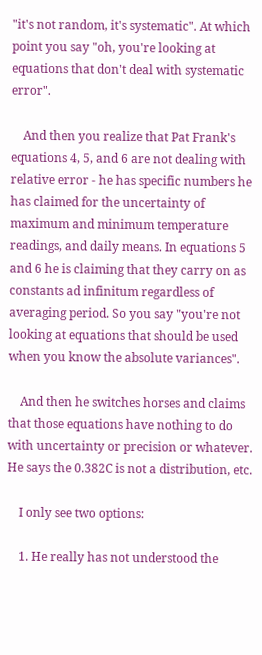"it's not random, it's systematic". At which point you say "oh, you're looking at equations that don't deal with systematic error".

    And then you realize that Pat Frank's equations 4, 5, and 6 are not dealing with relative error - he has specific numbers he has claimed for the uncertainty of maximum and minimum temperature readings, and daily means. In equations 5 and 6 he is claiming that they carry on as constants ad infinitum regardless of averaging period. So you say "you're not looking at equations that should be used when you know the absolute variances".

    And then he switches horses and claims that those equations have nothing to do with uncertainty or precision or whatever. He says the 0.382C is not a distribution, etc.

    I only see two options:

    1. He really has not understood the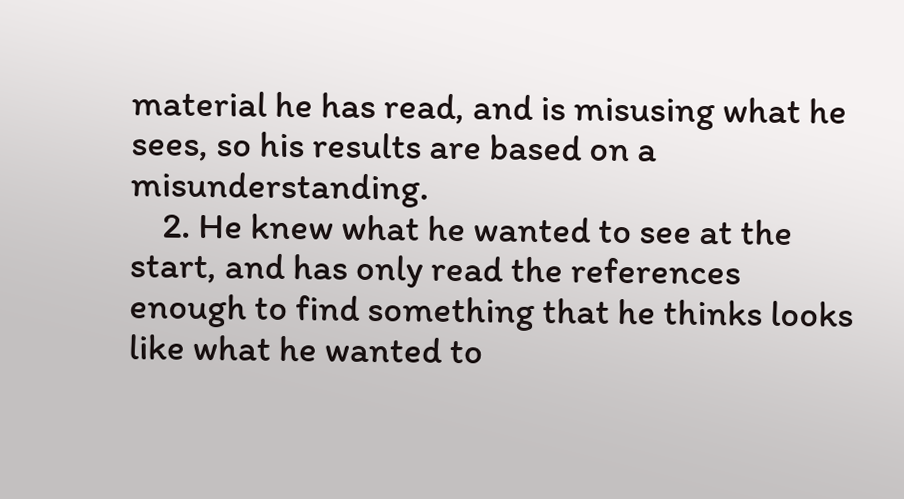material he has read, and is misusing what he sees, so his results are based on a misunderstanding.
    2. He knew what he wanted to see at the start, and has only read the references enough to find something that he thinks looks like what he wanted to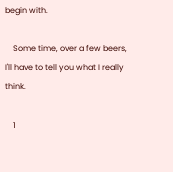begin with.

    Some time, over a few beers, I'll have to tell you what I really think.

    1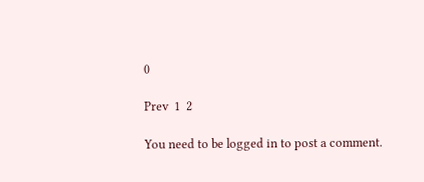0

Prev  1  2

You need to be logged in to post a comment.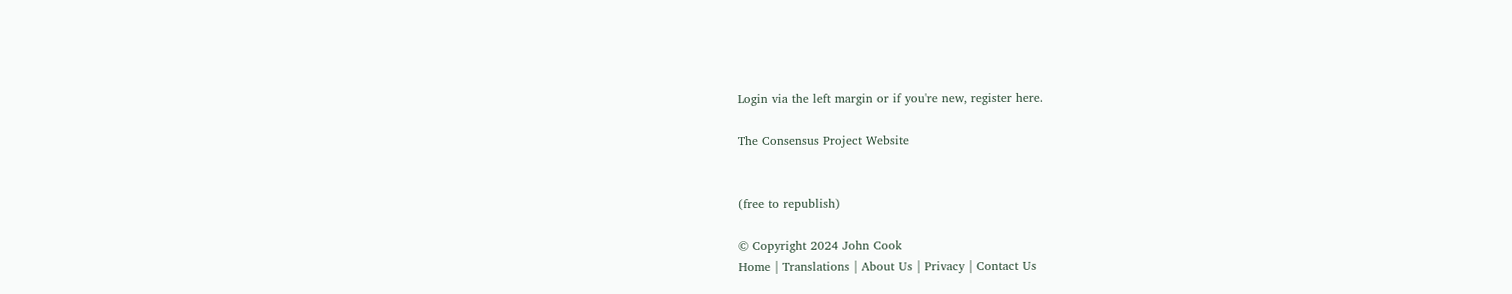Login via the left margin or if you're new, register here.

The Consensus Project Website


(free to republish)

© Copyright 2024 John Cook
Home | Translations | About Us | Privacy | Contact Us